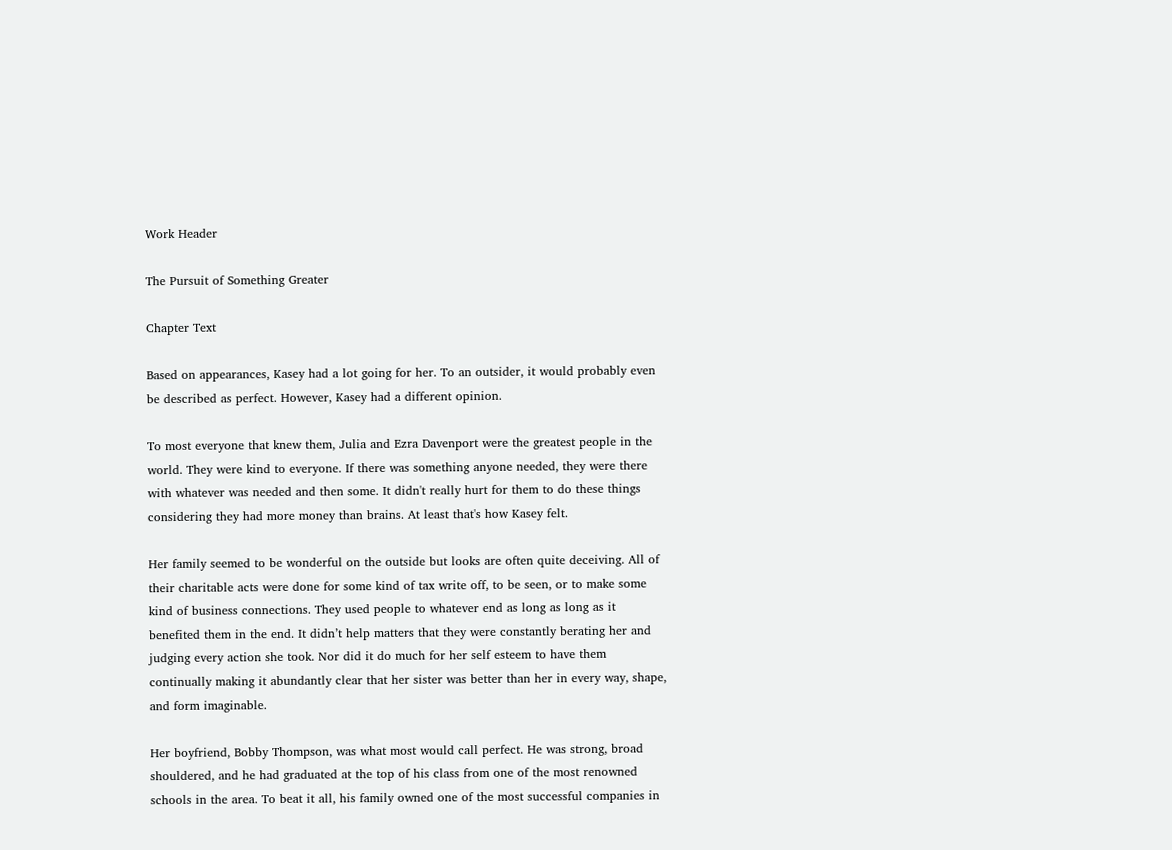Work Header

The Pursuit of Something Greater

Chapter Text

Based on appearances, Kasey had a lot going for her. To an outsider, it would probably even be described as perfect. However, Kasey had a different opinion.

To most everyone that knew them, Julia and Ezra Davenport were the greatest people in the world. They were kind to everyone. If there was something anyone needed, they were there with whatever was needed and then some. It didn't really hurt for them to do these things considering they had more money than brains. At least that's how Kasey felt.

Her family seemed to be wonderful on the outside but looks are often quite deceiving. All of their charitable acts were done for some kind of tax write off, to be seen, or to make some kind of business connections. They used people to whatever end as long as long as it benefited them in the end. It didn’t help matters that they were constantly berating her and judging every action she took. Nor did it do much for her self esteem to have them continually making it abundantly clear that her sister was better than her in every way, shape, and form imaginable.

Her boyfriend, Bobby Thompson, was what most would call perfect. He was strong, broad shouldered, and he had graduated at the top of his class from one of the most renowned schools in the area. To beat it all, his family owned one of the most successful companies in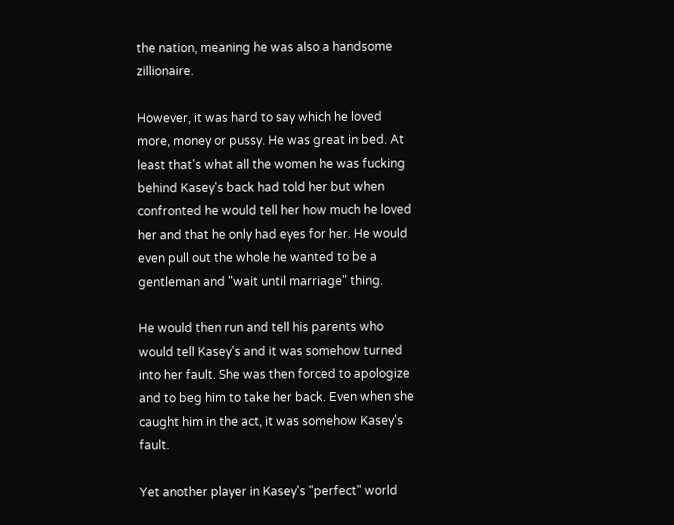the nation, meaning he was also a handsome zillionaire.

However, it was hard to say which he loved more, money or pussy. He was great in bed. At least that's what all the women he was fucking behind Kasey's back had told her but when confronted he would tell her how much he loved her and that he only had eyes for her. He would even pull out the whole he wanted to be a gentleman and "wait until marriage" thing.

He would then run and tell his parents who would tell Kasey's and it was somehow turned into her fault. She was then forced to apologize and to beg him to take her back. Even when she caught him in the act, it was somehow Kasey's fault.

Yet another player in Kasey's "perfect" world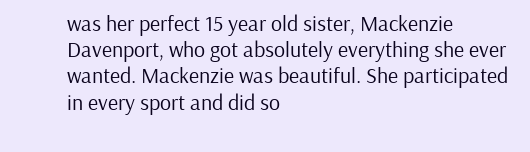was her perfect 15 year old sister, Mackenzie Davenport, who got absolutely everything she ever wanted. Mackenzie was beautiful. She participated in every sport and did so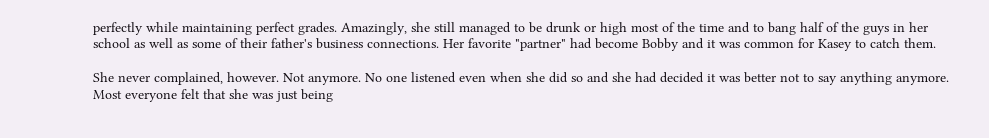perfectly while maintaining perfect grades. Amazingly, she still managed to be drunk or high most of the time and to bang half of the guys in her school as well as some of their father's business connections. Her favorite "partner" had become Bobby and it was common for Kasey to catch them.

She never complained, however. Not anymore. No one listened even when she did so and she had decided it was better not to say anything anymore. Most everyone felt that she was just being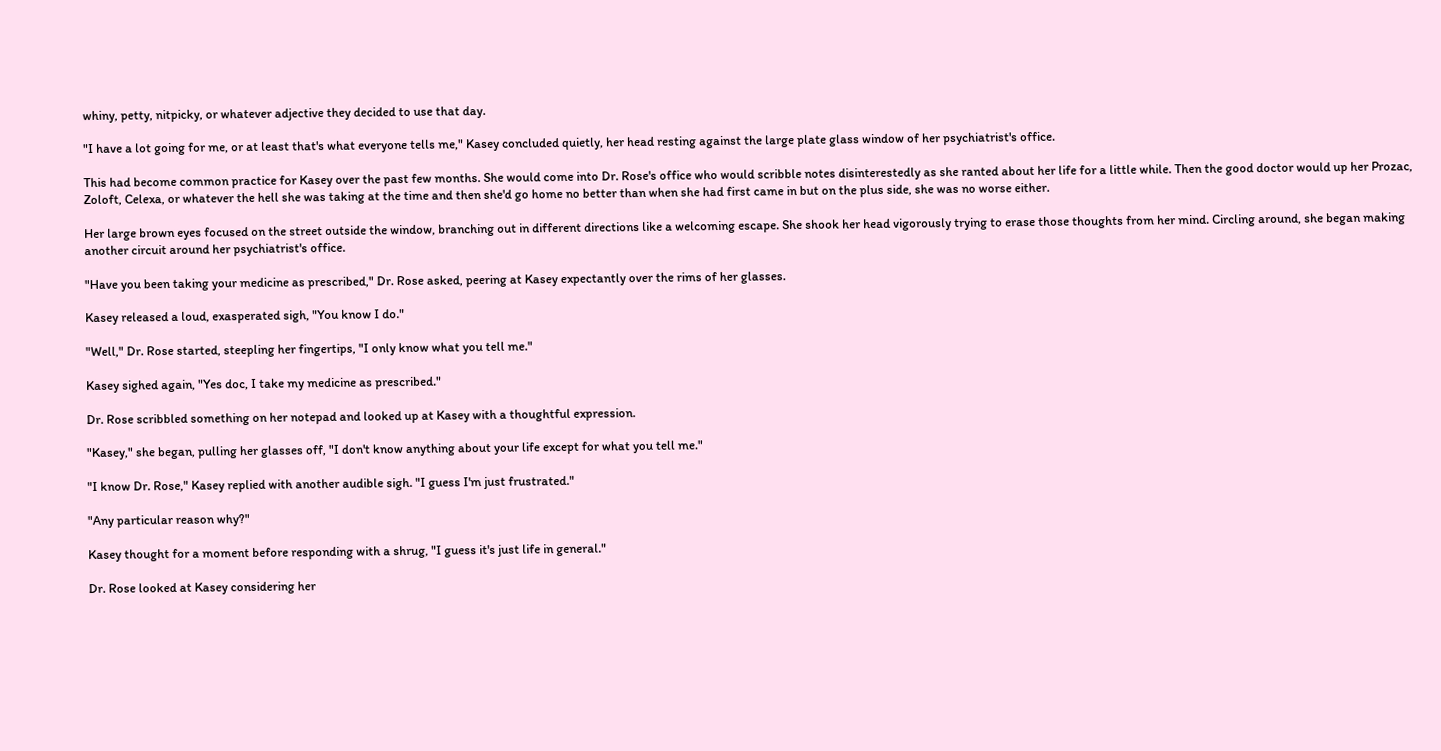whiny, petty, nitpicky, or whatever adjective they decided to use that day.

"I have a lot going for me, or at least that's what everyone tells me," Kasey concluded quietly, her head resting against the large plate glass window of her psychiatrist's office.

This had become common practice for Kasey over the past few months. She would come into Dr. Rose's office who would scribble notes disinterestedly as she ranted about her life for a little while. Then the good doctor would up her Prozac, Zoloft, Celexa, or whatever the hell she was taking at the time and then she'd go home no better than when she had first came in but on the plus side, she was no worse either.

Her large brown eyes focused on the street outside the window, branching out in different directions like a welcoming escape. She shook her head vigorously trying to erase those thoughts from her mind. Circling around, she began making another circuit around her psychiatrist's office.

"Have you been taking your medicine as prescribed," Dr. Rose asked, peering at Kasey expectantly over the rims of her glasses.

Kasey released a loud, exasperated sigh, "You know I do."

"Well," Dr. Rose started, steepling her fingertips, "I only know what you tell me."

Kasey sighed again, "Yes doc, I take my medicine as prescribed."

Dr. Rose scribbled something on her notepad and looked up at Kasey with a thoughtful expression.

"Kasey," she began, pulling her glasses off, "I don't know anything about your life except for what you tell me."

"I know Dr. Rose," Kasey replied with another audible sigh. "I guess I'm just frustrated."

"Any particular reason why?"

Kasey thought for a moment before responding with a shrug, "I guess it's just life in general."

Dr. Rose looked at Kasey considering her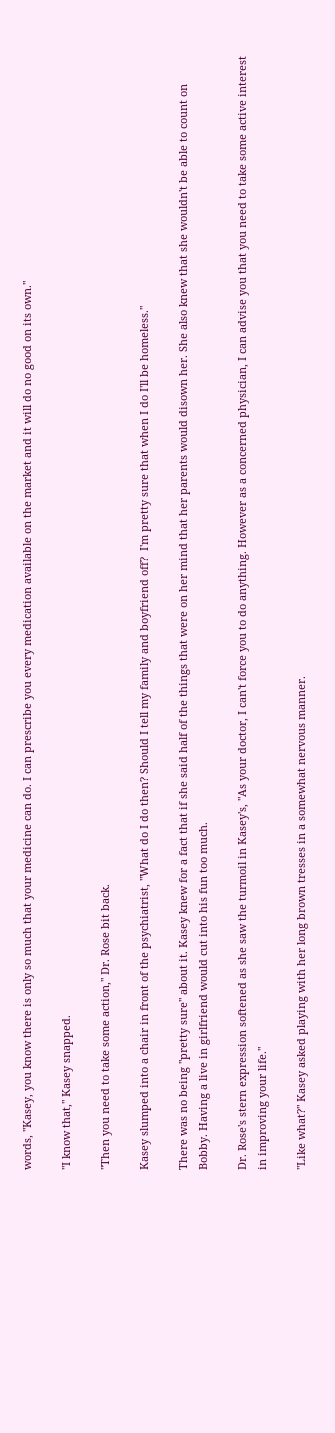words, "Kasey, you know there is only so much that your medicine can do. I can prescribe you every medication available on the market and it will do no good on its own."

"I know that," Kasey snapped.

"Then you need to take some action," Dr. Rose bit back.

Kasey slumped into a chair in front of the psychiatrist, "What do I do then? Should I tell my family and boyfriend off?  I'm pretty sure that when I do I'll be homeless."

There was no being "pretty sure" about it. Kasey knew for a fact that if she said half of the things that were on her mind that her parents would disown her. She also knew that she wouldn't be able to count on Bobby. Having a live in girlfriend would cut into his fun too much.

Dr. Rose's stern expression softened as she saw the turmoil in Kasey's, "As your doctor, I can't force you to do anything. However as a concerned physician, I can advise you that you need to take some active interest in improving your life."

"Like what?" Kasey asked playing with her long brown tresses in a somewhat nervous manner.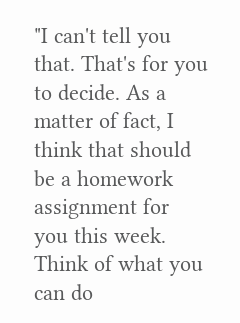"I can't tell you that. That's for you to decide. As a matter of fact, I think that should be a homework assignment for you this week. Think of what you can do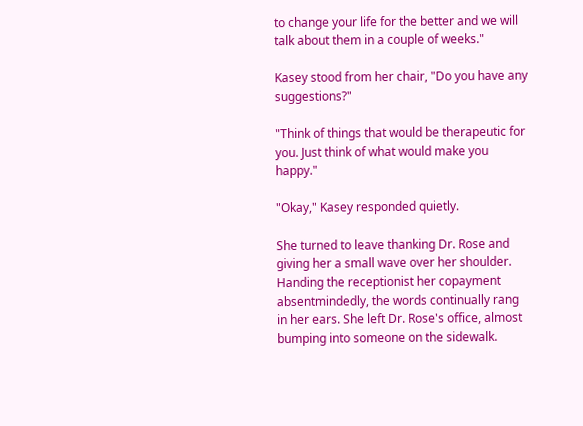to change your life for the better and we will talk about them in a couple of weeks."

Kasey stood from her chair, "Do you have any suggestions?"

"Think of things that would be therapeutic for you. Just think of what would make you happy."

"Okay," Kasey responded quietly.

She turned to leave thanking Dr. Rose and giving her a small wave over her shoulder. Handing the receptionist her copayment absentmindedly, the words continually rang in her ears. She left Dr. Rose's office, almost bumping into someone on the sidewalk.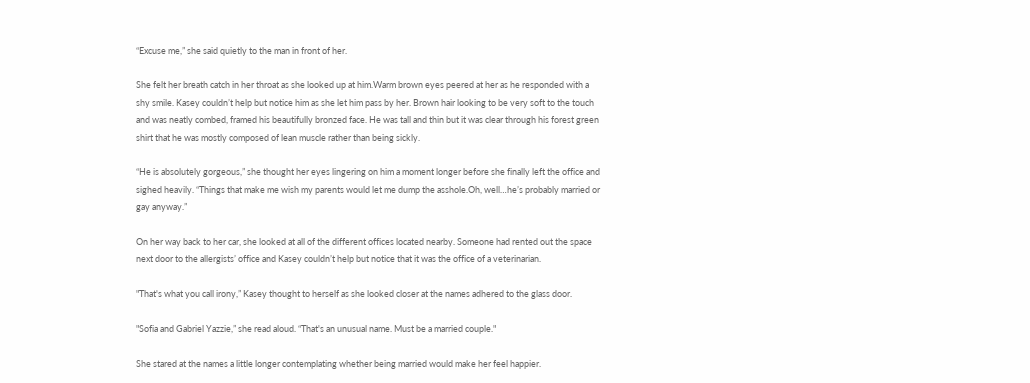“Excuse me,” she said quietly to the man in front of her.

She felt her breath catch in her throat as she looked up at him.Warm brown eyes peered at her as he responded with a shy smile. Kasey couldn’t help but notice him as she let him pass by her. Brown hair looking to be very soft to the touch and was neatly combed, framed his beautifully bronzed face. He was tall and thin but it was clear through his forest green shirt that he was mostly composed of lean muscle rather than being sickly.

“He is absolutely gorgeous,” she thought her eyes lingering on him a moment longer before she finally left the office and sighed heavily. “Things that make me wish my parents would let me dump the asshole.Oh, well…he’s probably married or gay anyway.”

On her way back to her car, she looked at all of the different offices located nearby. Someone had rented out the space next door to the allergists’ office and Kasey couldn’t help but notice that it was the office of a veterinarian.

"That's what you call irony,” Kasey thought to herself as she looked closer at the names adhered to the glass door.

"Sofia and Gabriel Yazzie,” she read aloud. “That's an unusual name. Must be a married couple."

She stared at the names a little longer contemplating whether being married would make her feel happier.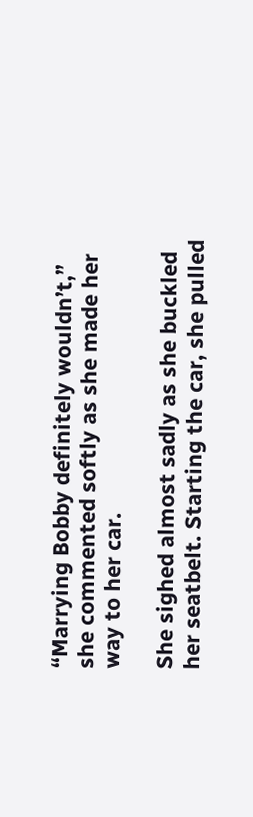“Marrying Bobby definitely wouldn’t,” she commented softly as she made her way to her car.

She sighed almost sadly as she buckled her seatbelt. Starting the car, she pulled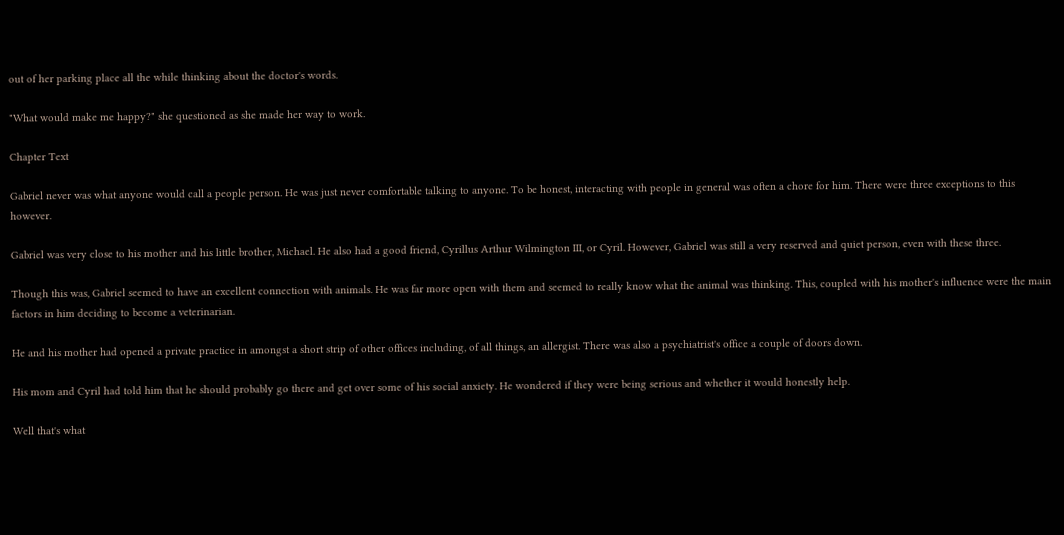out of her parking place all the while thinking about the doctor's words.

"What would make me happy?" she questioned as she made her way to work.

Chapter Text

Gabriel never was what anyone would call a people person. He was just never comfortable talking to anyone. To be honest, interacting with people in general was often a chore for him. There were three exceptions to this however.

Gabriel was very close to his mother and his little brother, Michael. He also had a good friend, Cyrillus Arthur Wilmington III, or Cyril. However, Gabriel was still a very reserved and quiet person, even with these three.

Though this was, Gabriel seemed to have an excellent connection with animals. He was far more open with them and seemed to really know what the animal was thinking. This, coupled with his mother's influence were the main factors in him deciding to become a veterinarian.

He and his mother had opened a private practice in amongst a short strip of other offices including, of all things, an allergist. There was also a psychiatrist's office a couple of doors down.

His mom and Cyril had told him that he should probably go there and get over some of his social anxiety. He wondered if they were being serious and whether it would honestly help.

Well that's what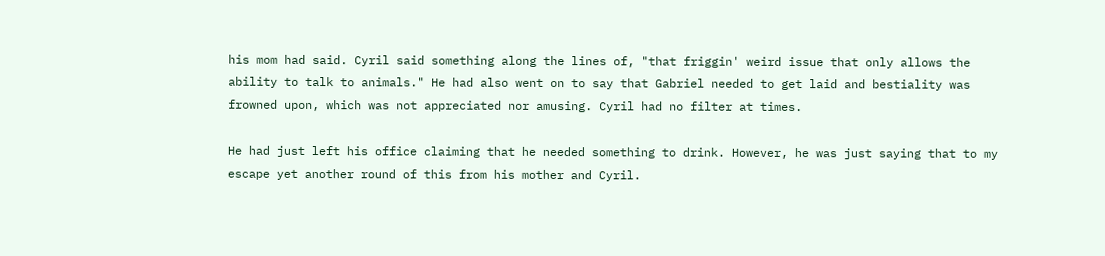his mom had said. Cyril said something along the lines of, "that friggin' weird issue that only allows the ability to talk to animals." He had also went on to say that Gabriel needed to get laid and bestiality was frowned upon, which was not appreciated nor amusing. Cyril had no filter at times.

He had just left his office claiming that he needed something to drink. However, he was just saying that to my escape yet another round of this from his mother and Cyril.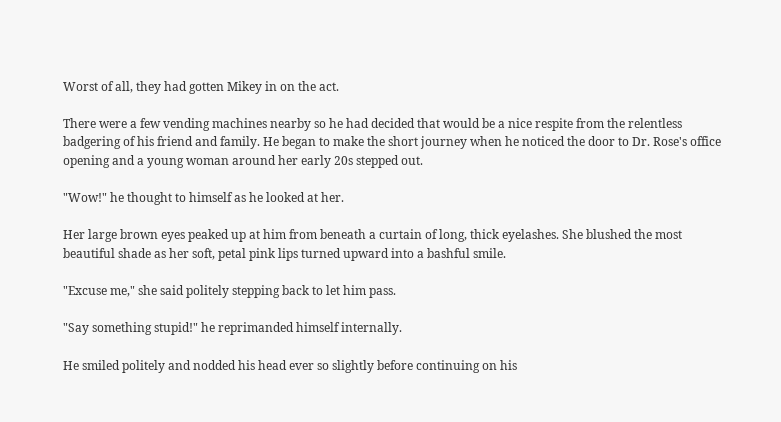Worst of all, they had gotten Mikey in on the act.

There were a few vending machines nearby so he had decided that would be a nice respite from the relentless badgering of his friend and family. He began to make the short journey when he noticed the door to Dr. Rose's office opening and a young woman around her early 20s stepped out.

"Wow!" he thought to himself as he looked at her.

Her large brown eyes peaked up at him from beneath a curtain of long, thick eyelashes. She blushed the most beautiful shade as her soft, petal pink lips turned upward into a bashful smile.

"Excuse me," she said politely stepping back to let him pass.

"Say something stupid!" he reprimanded himself internally.

He smiled politely and nodded his head ever so slightly before continuing on his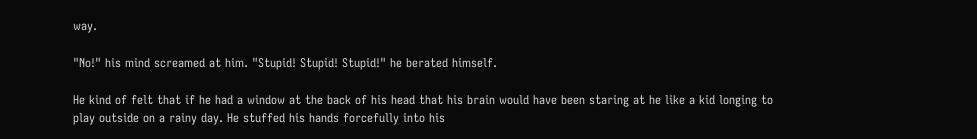way.

"No!" his mind screamed at him. "Stupid! Stupid! Stupid!" he berated himself.

He kind of felt that if he had a window at the back of his head that his brain would have been staring at he like a kid longing to play outside on a rainy day. He stuffed his hands forcefully into his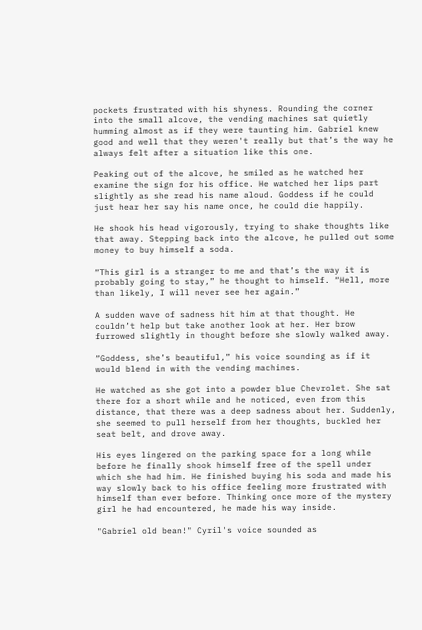pockets frustrated with his shyness. Rounding the corner into the small alcove, the vending machines sat quietly humming almost as if they were taunting him. Gabriel knew good and well that they weren't really but that’s the way he always felt after a situation like this one.

Peaking out of the alcove, he smiled as he watched her examine the sign for his office. He watched her lips part slightly as she read his name aloud. Goddess if he could just hear her say his name once, he could die happily.

He shook his head vigorously, trying to shake thoughts like that away. Stepping back into the alcove, he pulled out some money to buy himself a soda.

“This girl is a stranger to me and that’s the way it is probably going to stay,” he thought to himself. “Hell, more than likely, I will never see her again.”

A sudden wave of sadness hit him at that thought. He couldn’t help but take another look at her. Her brow furrowed slightly in thought before she slowly walked away.

“Goddess, she’s beautiful,” his voice sounding as if it would blend in with the vending machines.

He watched as she got into a powder blue Chevrolet. She sat there for a short while and he noticed, even from this distance, that there was a deep sadness about her. Suddenly, she seemed to pull herself from her thoughts, buckled her seat belt, and drove away.

His eyes lingered on the parking space for a long while before he finally shook himself free of the spell under which she had him. He finished buying his soda and made his way slowly back to his office feeling more frustrated with himself than ever before. Thinking once more of the mystery girl he had encountered, he made his way inside.

"Gabriel old bean!" Cyril's voice sounded as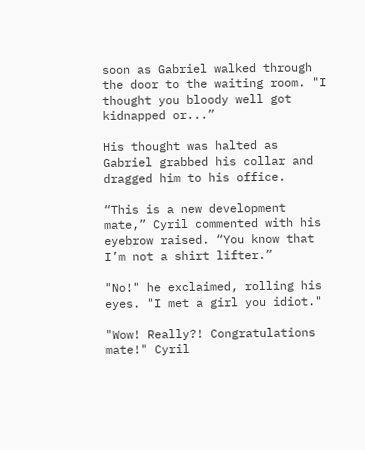soon as Gabriel walked through the door to the waiting room. "I thought you bloody well got kidnapped or...”

His thought was halted as Gabriel grabbed his collar and dragged him to his office.

“This is a new development mate,” Cyril commented with his eyebrow raised. “You know that I’m not a shirt lifter.”

"No!" he exclaimed, rolling his eyes. "I met a girl you idiot."

"Wow! Really?! Congratulations mate!" Cyril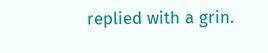replied with a grin.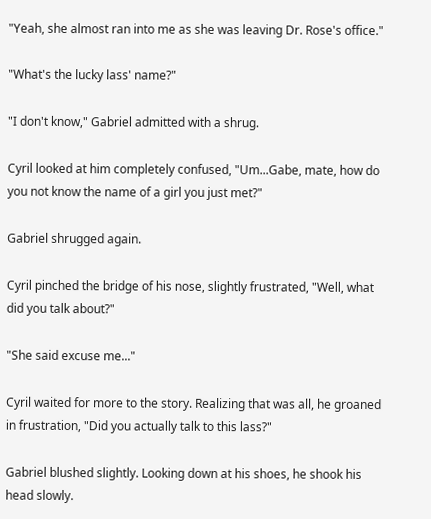"Yeah, she almost ran into me as she was leaving Dr. Rose's office."

"What's the lucky lass' name?"

"I don't know," Gabriel admitted with a shrug.

Cyril looked at him completely confused, "Um...Gabe, mate, how do you not know the name of a girl you just met?"

Gabriel shrugged again.

Cyril pinched the bridge of his nose, slightly frustrated, "Well, what did you talk about?"

"She said excuse me..."

Cyril waited for more to the story. Realizing that was all, he groaned in frustration, "Did you actually talk to this lass?"

Gabriel blushed slightly. Looking down at his shoes, he shook his head slowly.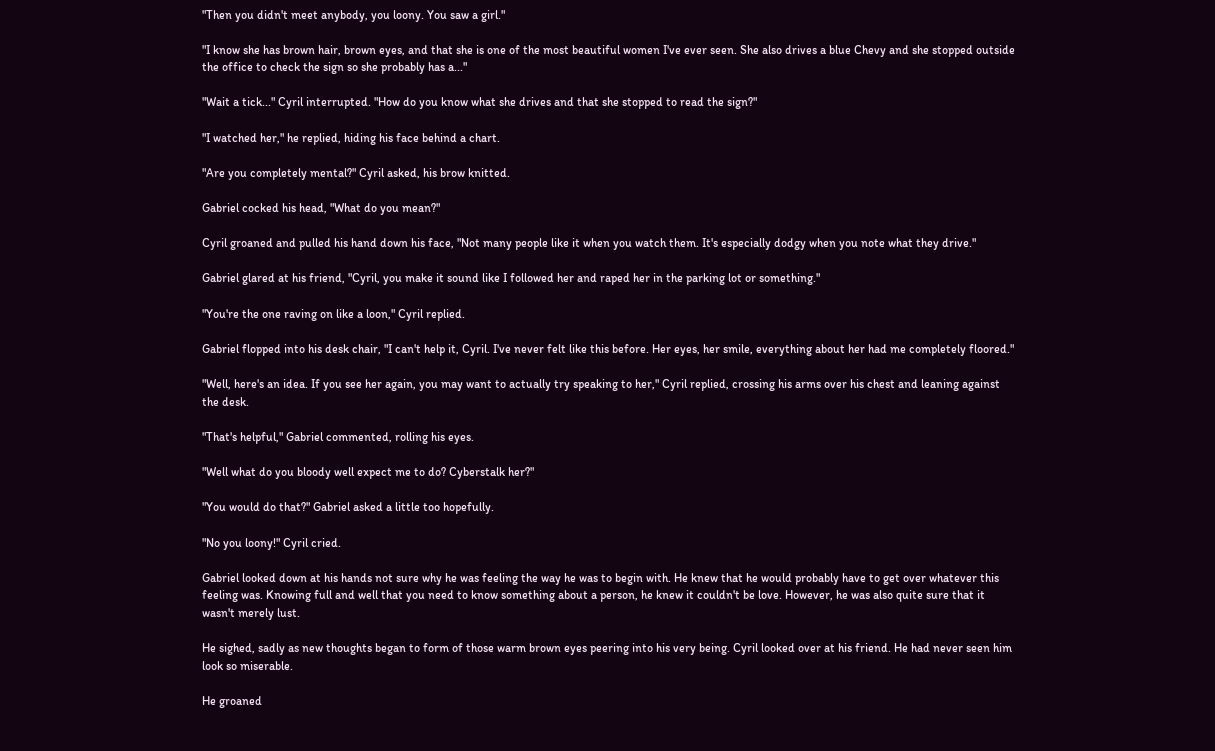"Then you didn't meet anybody, you loony. You saw a girl."

"I know she has brown hair, brown eyes, and that she is one of the most beautiful women I've ever seen. She also drives a blue Chevy and she stopped outside the office to check the sign so she probably has a..."

"Wait a tick..." Cyril interrupted. "How do you know what she drives and that she stopped to read the sign?"

"I watched her," he replied, hiding his face behind a chart.

"Are you completely mental?" Cyril asked, his brow knitted.

Gabriel cocked his head, "What do you mean?"

Cyril groaned and pulled his hand down his face, "Not many people like it when you watch them. It's especially dodgy when you note what they drive."

Gabriel glared at his friend, "Cyril, you make it sound like I followed her and raped her in the parking lot or something."

"You're the one raving on like a loon," Cyril replied.

Gabriel flopped into his desk chair, "I can't help it, Cyril. I've never felt like this before. Her eyes, her smile, everything about her had me completely floored."

"Well, here's an idea. If you see her again, you may want to actually try speaking to her," Cyril replied, crossing his arms over his chest and leaning against the desk.

"That's helpful," Gabriel commented, rolling his eyes.

"Well what do you bloody well expect me to do? Cyberstalk her?"

"You would do that?" Gabriel asked a little too hopefully.

"No you loony!" Cyril cried.

Gabriel looked down at his hands not sure why he was feeling the way he was to begin with. He knew that he would probably have to get over whatever this feeling was. Knowing full and well that you need to know something about a person, he knew it couldn't be love. However, he was also quite sure that it wasn't merely lust.

He sighed, sadly as new thoughts began to form of those warm brown eyes peering into his very being. Cyril looked over at his friend. He had never seen him look so miserable.

He groaned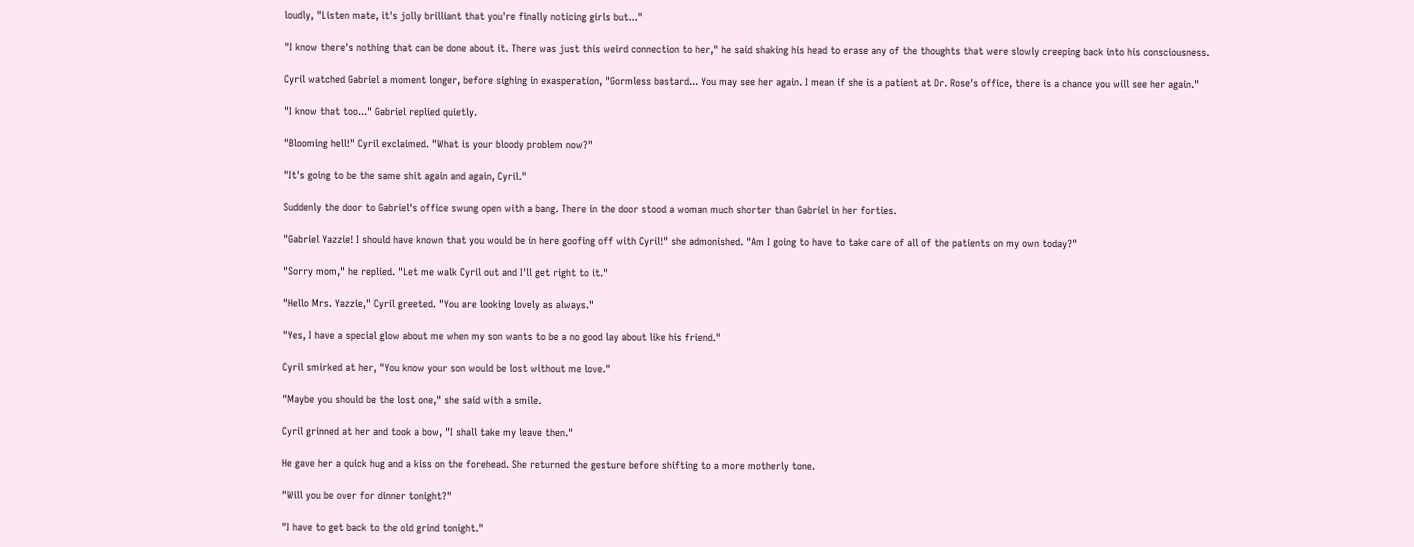loudly, "Listen mate, it's jolly brilliant that you're finally noticing girls but..."

"I know there's nothing that can be done about it. There was just this weird connection to her," he said shaking his head to erase any of the thoughts that were slowly creeping back into his consciousness.

Cyril watched Gabriel a moment longer, before sighing in exasperation, "Gormless bastard... You may see her again. I mean if she is a patient at Dr. Rose's office, there is a chance you will see her again."

"I know that too..." Gabriel replied quietly.

"Blooming hell!" Cyril exclaimed. "What is your bloody problem now?"

"It's going to be the same shit again and again, Cyril."

Suddenly the door to Gabriel's office swung open with a bang. There in the door stood a woman much shorter than Gabriel in her forties.

"Gabriel Yazzie! I should have known that you would be in here goofing off with Cyril!" she admonished. "Am I going to have to take care of all of the patients on my own today?"

"Sorry mom," he replied. "Let me walk Cyril out and I'll get right to it."

"Hello Mrs. Yazzie," Cyril greeted. "You are looking lovely as always."

"Yes, I have a special glow about me when my son wants to be a no good lay about like his friend."

Cyril smirked at her, "You know your son would be lost without me love."

"Maybe you should be the lost one," she said with a smile.

Cyril grinned at her and took a bow, "I shall take my leave then."

He gave her a quick hug and a kiss on the forehead. She returned the gesture before shifting to a more motherly tone.

"Will you be over for dinner tonight?"

"I have to get back to the old grind tonight."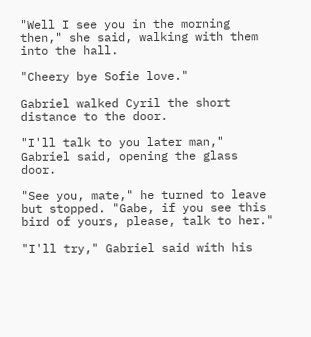"Well I see you in the morning then," she said, walking with them into the hall.

"Cheery bye Sofie love."

Gabriel walked Cyril the short distance to the door.

"I'll talk to you later man," Gabriel said, opening the glass door.

"See you, mate," he turned to leave but stopped. "Gabe, if you see this bird of yours, please, talk to her."

"I'll try," Gabriel said with his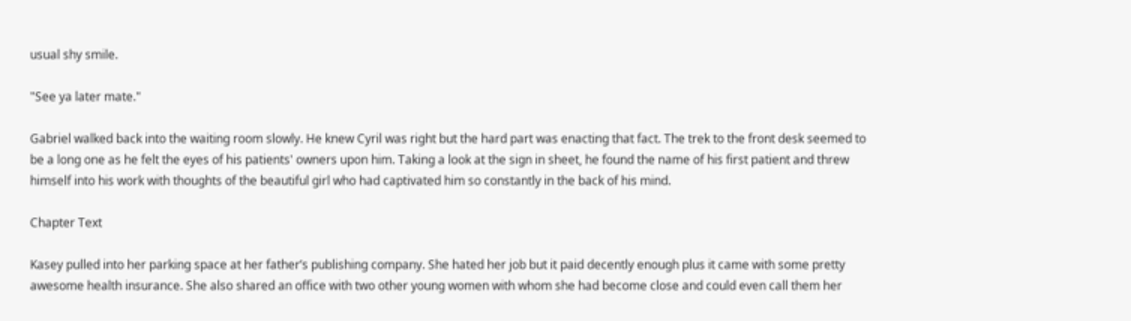usual shy smile.

"See ya later mate."

Gabriel walked back into the waiting room slowly. He knew Cyril was right but the hard part was enacting that fact. The trek to the front desk seemed to be a long one as he felt the eyes of his patients' owners upon him. Taking a look at the sign in sheet, he found the name of his first patient and threw himself into his work with thoughts of the beautiful girl who had captivated him so constantly in the back of his mind.

Chapter Text

Kasey pulled into her parking space at her father’s publishing company. She hated her job but it paid decently enough plus it came with some pretty awesome health insurance. She also shared an office with two other young women with whom she had become close and could even call them her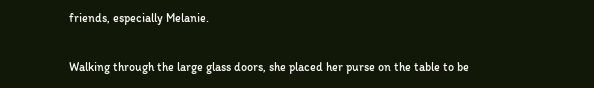friends, especially Melanie.

Walking through the large glass doors, she placed her purse on the table to be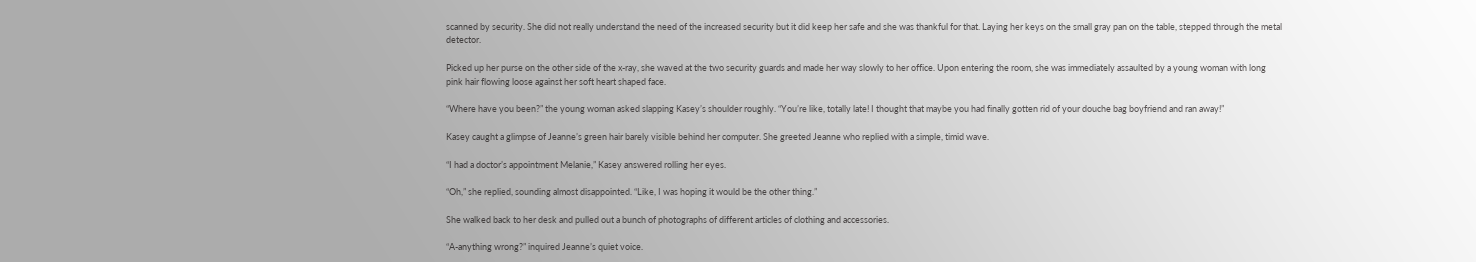scanned by security. She did not really understand the need of the increased security but it did keep her safe and she was thankful for that. Laying her keys on the small gray pan on the table, stepped through the metal detector.

Picked up her purse on the other side of the x-ray, she waved at the two security guards and made her way slowly to her office. Upon entering the room, she was immediately assaulted by a young woman with long pink hair flowing loose against her soft heart shaped face.

“Where have you been?” the young woman asked slapping Kasey’s shoulder roughly. “You’re like, totally late! I thought that maybe you had finally gotten rid of your douche bag boyfriend and ran away!”

Kasey caught a glimpse of Jeanne’s green hair barely visible behind her computer. She greeted Jeanne who replied with a simple, timid wave.

“I had a doctor’s appointment Melanie,” Kasey answered rolling her eyes.

“Oh,” she replied, sounding almost disappointed. “Like, I was hoping it would be the other thing.”

She walked back to her desk and pulled out a bunch of photographs of different articles of clothing and accessories.

“A-anything wrong?” inquired Jeanne’s quiet voice.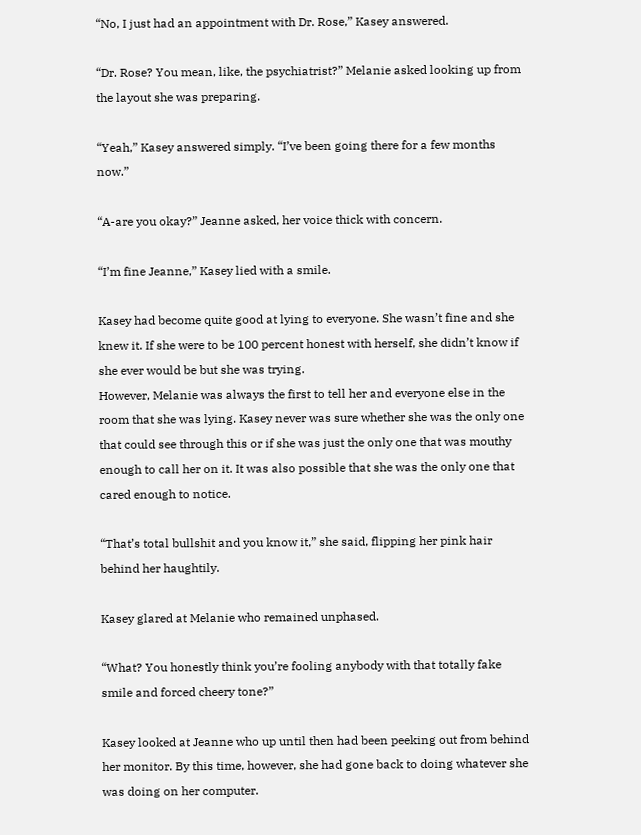“No, I just had an appointment with Dr. Rose,” Kasey answered.

“Dr. Rose? You mean, like, the psychiatrist?” Melanie asked looking up from the layout she was preparing.

“Yeah,” Kasey answered simply. “I’ve been going there for a few months now.”

“A-are you okay?” Jeanne asked, her voice thick with concern.

“I’m fine Jeanne,” Kasey lied with a smile.

Kasey had become quite good at lying to everyone. She wasn’t fine and she knew it. If she were to be 100 percent honest with herself, she didn’t know if she ever would be but she was trying.
However, Melanie was always the first to tell her and everyone else in the room that she was lying. Kasey never was sure whether she was the only one that could see through this or if she was just the only one that was mouthy enough to call her on it. It was also possible that she was the only one that cared enough to notice.

“That’s total bullshit and you know it,” she said, flipping her pink hair behind her haughtily.

Kasey glared at Melanie who remained unphased.

“What? You honestly think you’re fooling anybody with that totally fake smile and forced cheery tone?”

Kasey looked at Jeanne who up until then had been peeking out from behind her monitor. By this time, however, she had gone back to doing whatever she was doing on her computer.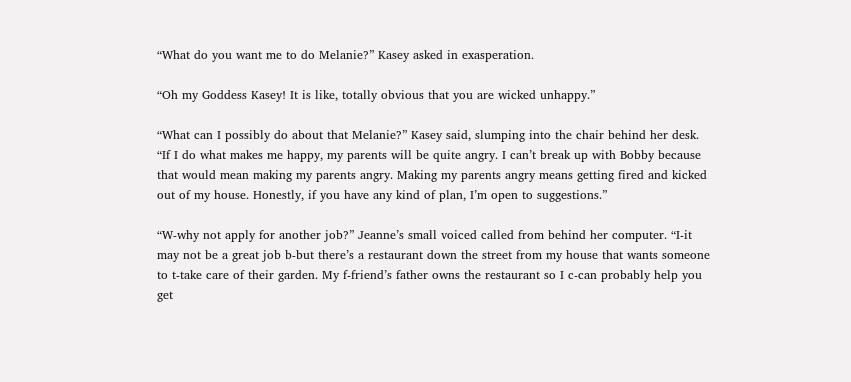“What do you want me to do Melanie?” Kasey asked in exasperation.

“Oh my Goddess Kasey! It is like, totally obvious that you are wicked unhappy.”

“What can I possibly do about that Melanie?” Kasey said, slumping into the chair behind her desk. “If I do what makes me happy, my parents will be quite angry. I can’t break up with Bobby because that would mean making my parents angry. Making my parents angry means getting fired and kicked out of my house. Honestly, if you have any kind of plan, I’m open to suggestions.”

“W-why not apply for another job?” Jeanne’s small voiced called from behind her computer. “I-it may not be a great job b-but there’s a restaurant down the street from my house that wants someone to t-take care of their garden. My f-friend’s father owns the restaurant so I c-can probably help you get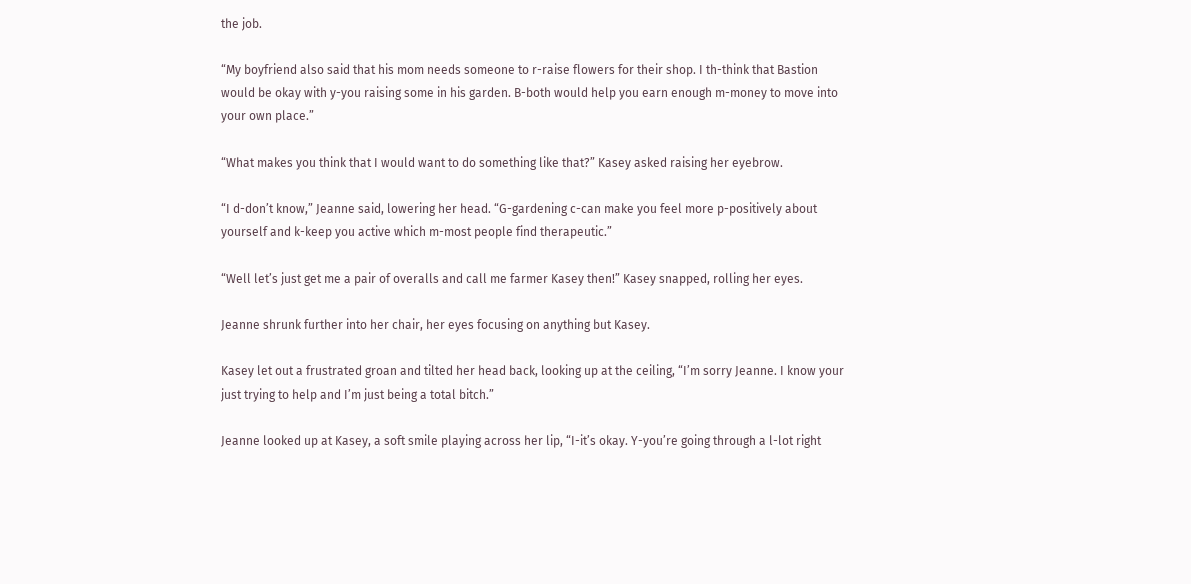the job.

“My boyfriend also said that his mom needs someone to r-raise flowers for their shop. I th-think that Bastion would be okay with y-you raising some in his garden. B-both would help you earn enough m-money to move into your own place.”

“What makes you think that I would want to do something like that?” Kasey asked raising her eyebrow.

“I d-don’t know,” Jeanne said, lowering her head. “G-gardening c-can make you feel more p-positively about yourself and k-keep you active which m-most people find therapeutic.”

“Well let’s just get me a pair of overalls and call me farmer Kasey then!” Kasey snapped, rolling her eyes.

Jeanne shrunk further into her chair, her eyes focusing on anything but Kasey.

Kasey let out a frustrated groan and tilted her head back, looking up at the ceiling, “I’m sorry Jeanne. I know your just trying to help and I’m just being a total bitch.”

Jeanne looked up at Kasey, a soft smile playing across her lip, “I-it’s okay. Y-you’re going through a l-lot right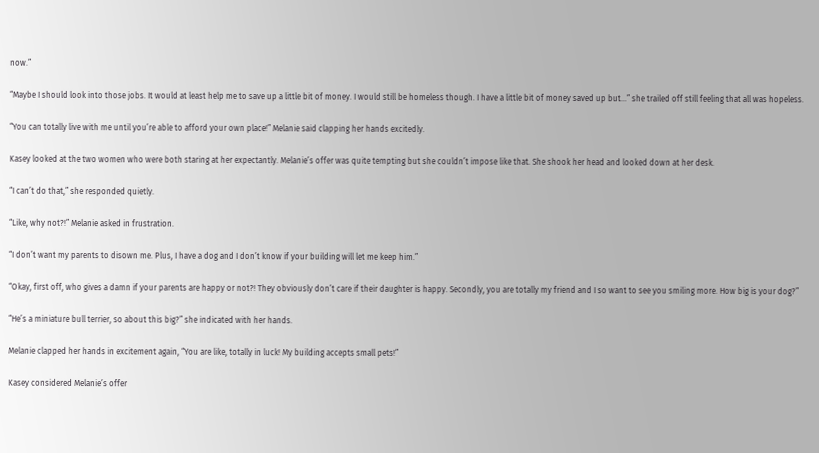now.”

“Maybe I should look into those jobs. It would at least help me to save up a little bit of money. I would still be homeless though. I have a little bit of money saved up but…” she trailed off still feeling that all was hopeless.

“You can totally live with me until you’re able to afford your own place!” Melanie said clapping her hands excitedly.

Kasey looked at the two women who were both staring at her expectantly. Melanie’s offer was quite tempting but she couldn’t impose like that. She shook her head and looked down at her desk.

“I can’t do that,” she responded quietly.

“Like, why not?!” Melanie asked in frustration.

“I don’t want my parents to disown me. Plus, I have a dog and I don’t know if your building will let me keep him.”

“Okay, first off, who gives a damn if your parents are happy or not?! They obviously don’t care if their daughter is happy. Secondly, you are totally my friend and I so want to see you smiling more. How big is your dog?”

“He’s a miniature bull terrier, so about this big?” she indicated with her hands.

Melanie clapped her hands in excitement again, “You are like, totally in luck! My building accepts small pets!”

Kasey considered Melanie’s offer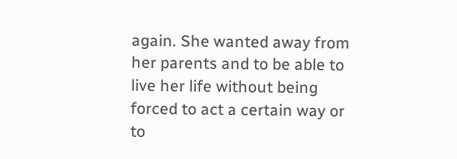again. She wanted away from her parents and to be able to live her life without being forced to act a certain way or to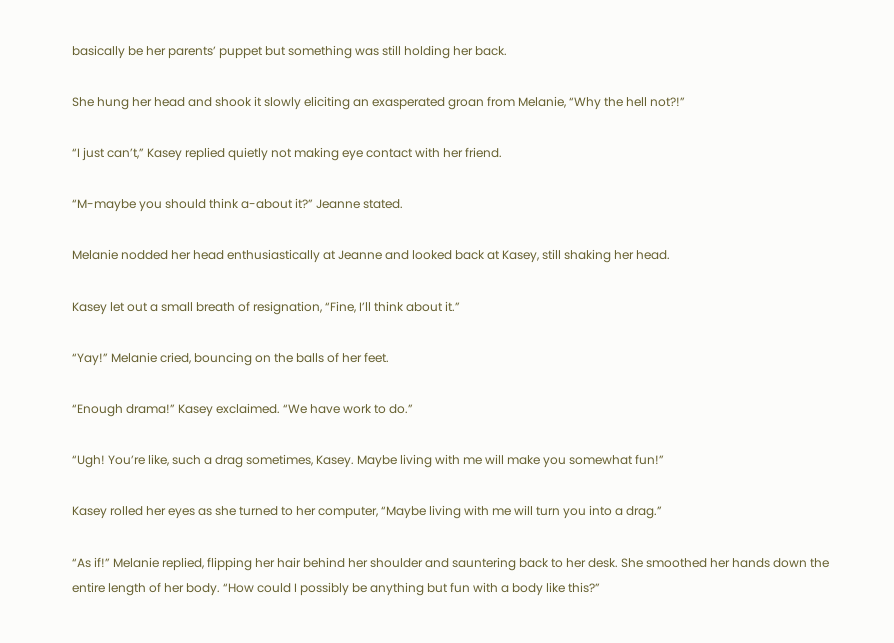basically be her parents’ puppet but something was still holding her back.

She hung her head and shook it slowly eliciting an exasperated groan from Melanie, “Why the hell not?!”

“I just can’t,” Kasey replied quietly not making eye contact with her friend.

“M-maybe you should think a-about it?” Jeanne stated.

Melanie nodded her head enthusiastically at Jeanne and looked back at Kasey, still shaking her head.

Kasey let out a small breath of resignation, “Fine, I’ll think about it.”

“Yay!” Melanie cried, bouncing on the balls of her feet.

“Enough drama!” Kasey exclaimed. “We have work to do.”

“Ugh! You’re like, such a drag sometimes, Kasey. Maybe living with me will make you somewhat fun!”

Kasey rolled her eyes as she turned to her computer, “Maybe living with me will turn you into a drag.”

“As if!” Melanie replied, flipping her hair behind her shoulder and sauntering back to her desk. She smoothed her hands down the entire length of her body. “How could I possibly be anything but fun with a body like this?”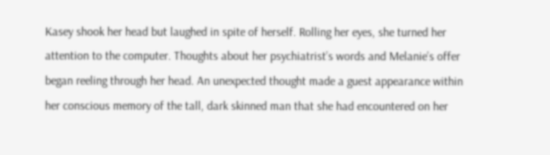Kasey shook her head but laughed in spite of herself. Rolling her eyes, she turned her attention to the computer. Thoughts about her psychiatrist’s words and Melanie’s offer began reeling through her head. An unexpected thought made a guest appearance within her conscious memory of the tall, dark skinned man that she had encountered on her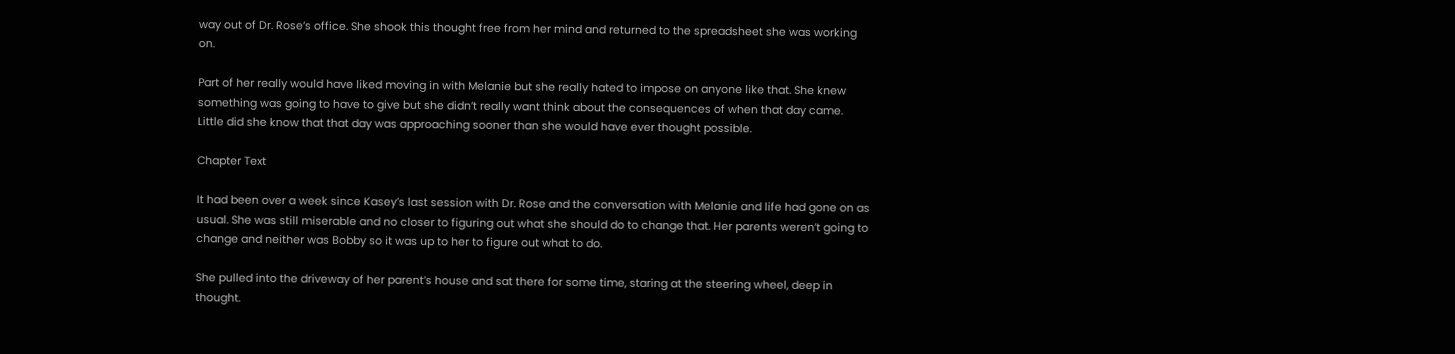way out of Dr. Rose’s office. She shook this thought free from her mind and returned to the spreadsheet she was working on.

Part of her really would have liked moving in with Melanie but she really hated to impose on anyone like that. She knew something was going to have to give but she didn’t really want think about the consequences of when that day came. Little did she know that that day was approaching sooner than she would have ever thought possible.

Chapter Text

It had been over a week since Kasey’s last session with Dr. Rose and the conversation with Melanie and life had gone on as usual. She was still miserable and no closer to figuring out what she should do to change that. Her parents weren’t going to change and neither was Bobby so it was up to her to figure out what to do.

She pulled into the driveway of her parent’s house and sat there for some time, staring at the steering wheel, deep in thought.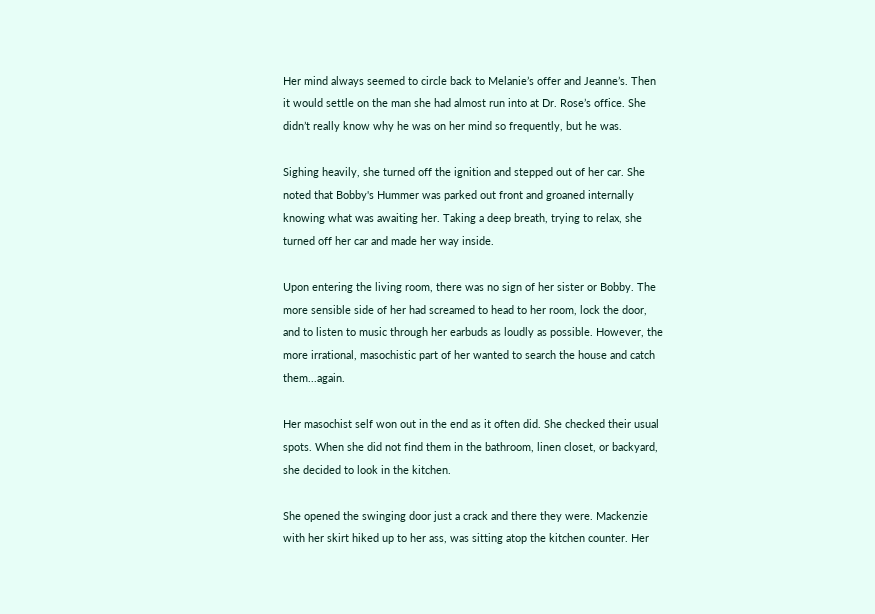Her mind always seemed to circle back to Melanie’s offer and Jeanne’s. Then it would settle on the man she had almost run into at Dr. Rose’s office. She didn’t really know why he was on her mind so frequently, but he was.

Sighing heavily, she turned off the ignition and stepped out of her car. She noted that Bobby's Hummer was parked out front and groaned internally knowing what was awaiting her. Taking a deep breath, trying to relax, she turned off her car and made her way inside.

Upon entering the living room, there was no sign of her sister or Bobby. The more sensible side of her had screamed to head to her room, lock the door, and to listen to music through her earbuds as loudly as possible. However, the more irrational, masochistic part of her wanted to search the house and catch them...again.

Her masochist self won out in the end as it often did. She checked their usual spots. When she did not find them in the bathroom, linen closet, or backyard, she decided to look in the kitchen.

She opened the swinging door just a crack and there they were. Mackenzie with her skirt hiked up to her ass, was sitting atop the kitchen counter. Her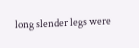long slender legs were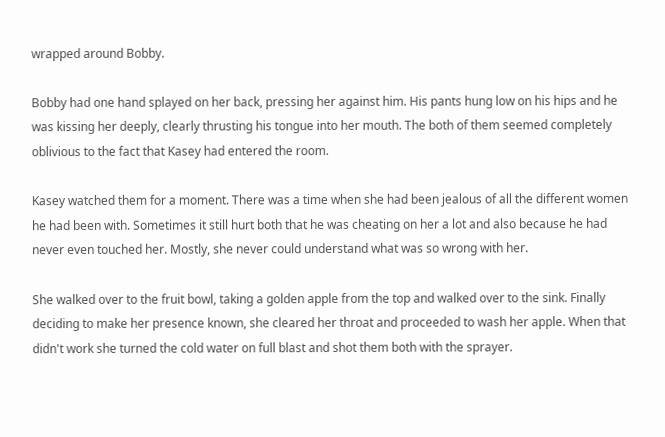wrapped around Bobby.

Bobby had one hand splayed on her back, pressing her against him. His pants hung low on his hips and he was kissing her deeply, clearly thrusting his tongue into her mouth. The both of them seemed completely oblivious to the fact that Kasey had entered the room.

Kasey watched them for a moment. There was a time when she had been jealous of all the different women he had been with. Sometimes it still hurt both that he was cheating on her a lot and also because he had never even touched her. Mostly, she never could understand what was so wrong with her.

She walked over to the fruit bowl, taking a golden apple from the top and walked over to the sink. Finally deciding to make her presence known, she cleared her throat and proceeded to wash her apple. When that didn't work she turned the cold water on full blast and shot them both with the sprayer.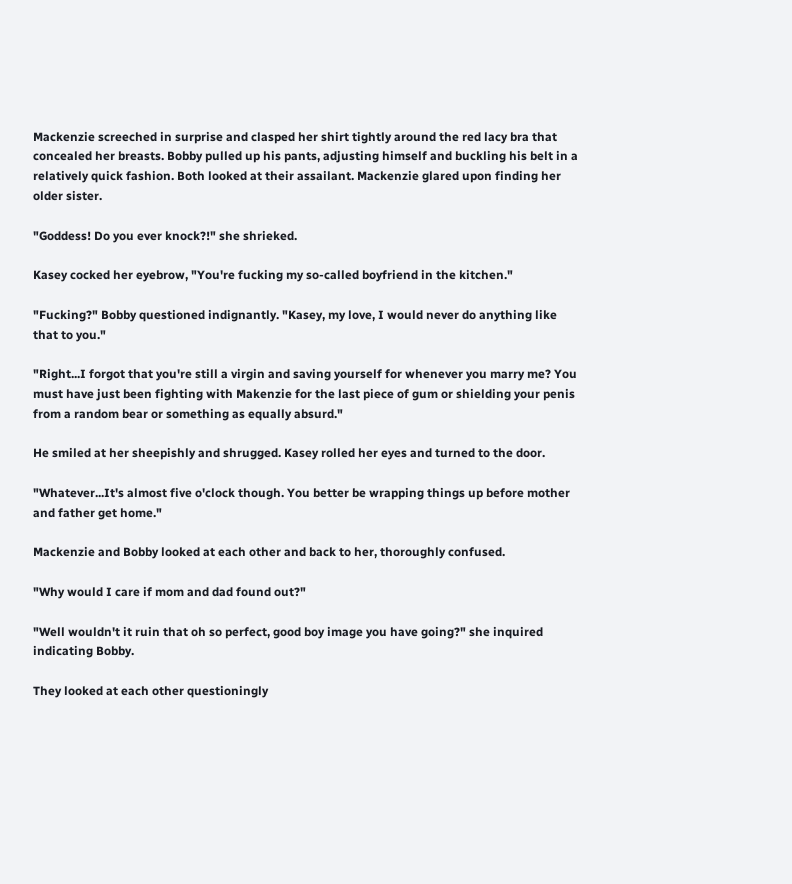Mackenzie screeched in surprise and clasped her shirt tightly around the red lacy bra that concealed her breasts. Bobby pulled up his pants, adjusting himself and buckling his belt in a relatively quick fashion. Both looked at their assailant. Mackenzie glared upon finding her older sister.

"Goddess! Do you ever knock?!" she shrieked.

Kasey cocked her eyebrow, "You're fucking my so-called boyfriend in the kitchen."

"Fucking?" Bobby questioned indignantly. "Kasey, my love, I would never do anything like that to you."

"Right...I forgot that you're still a virgin and saving yourself for whenever you marry me? You must have just been fighting with Makenzie for the last piece of gum or shielding your penis from a random bear or something as equally absurd."

He smiled at her sheepishly and shrugged. Kasey rolled her eyes and turned to the door.

"Whatever...It's almost five o'clock though. You better be wrapping things up before mother and father get home."

Mackenzie and Bobby looked at each other and back to her, thoroughly confused.

"Why would I care if mom and dad found out?"

"Well wouldn't it ruin that oh so perfect, good boy image you have going?" she inquired indicating Bobby.

They looked at each other questioningly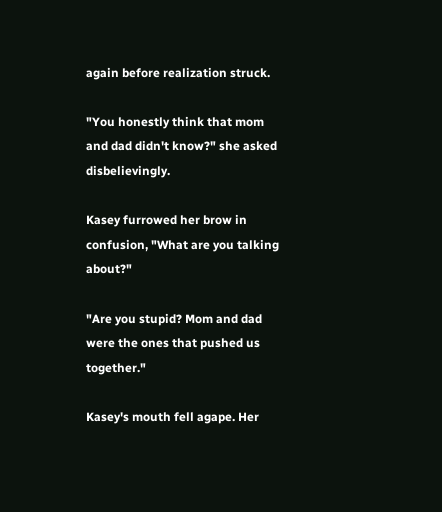again before realization struck.

"You honestly think that mom and dad didn't know?" she asked disbelievingly.

Kasey furrowed her brow in confusion, "What are you talking about?"

"Are you stupid? Mom and dad were the ones that pushed us together."

Kasey's mouth fell agape. Her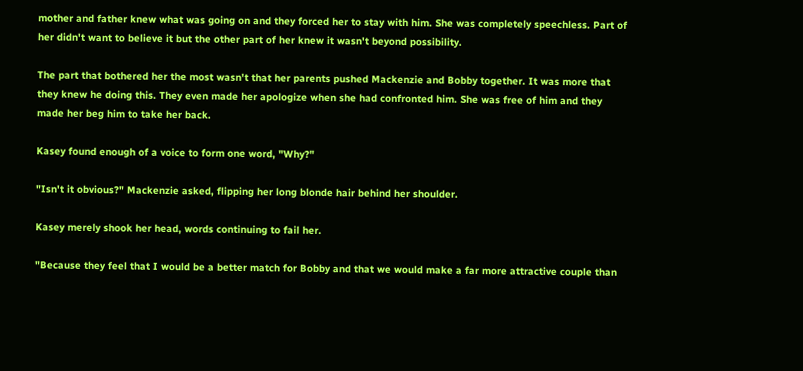mother and father knew what was going on and they forced her to stay with him. She was completely speechless. Part of her didn't want to believe it but the other part of her knew it wasn't beyond possibility.

The part that bothered her the most wasn't that her parents pushed Mackenzie and Bobby together. It was more that they knew he doing this. They even made her apologize when she had confronted him. She was free of him and they made her beg him to take her back.

Kasey found enough of a voice to form one word, "Why?"

"Isn't it obvious?" Mackenzie asked, flipping her long blonde hair behind her shoulder.

Kasey merely shook her head, words continuing to fail her.

"Because they feel that I would be a better match for Bobby and that we would make a far more attractive couple than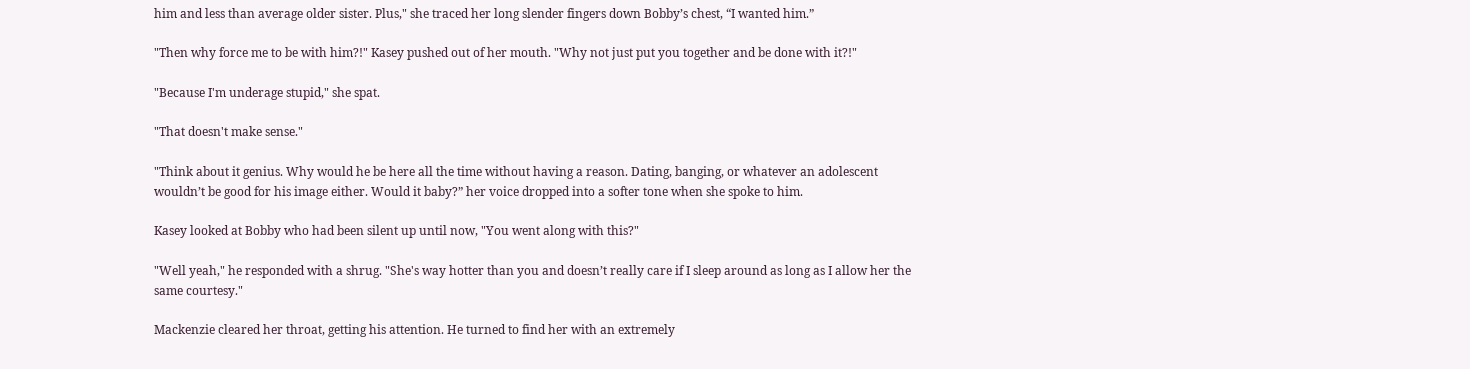him and less than average older sister. Plus," she traced her long slender fingers down Bobby’s chest, “I wanted him.”

"Then why force me to be with him?!" Kasey pushed out of her mouth. "Why not just put you together and be done with it?!"

"Because I'm underage stupid," she spat.

"That doesn't make sense."

"Think about it genius. Why would he be here all the time without having a reason. Dating, banging, or whatever an adolescent wouldn’t be good for his image either. Would it baby?” her voice dropped into a softer tone when she spoke to him.

Kasey looked at Bobby who had been silent up until now, "You went along with this?"

"Well yeah," he responded with a shrug. "She's way hotter than you and doesn’t really care if I sleep around as long as I allow her the same courtesy."

Mackenzie cleared her throat, getting his attention. He turned to find her with an extremely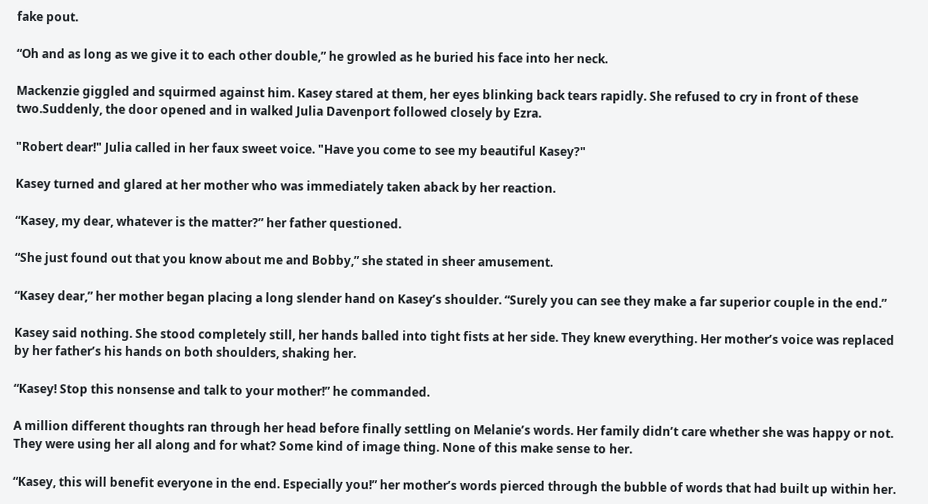fake pout.

“Oh and as long as we give it to each other double,” he growled as he buried his face into her neck.

Mackenzie giggled and squirmed against him. Kasey stared at them, her eyes blinking back tears rapidly. She refused to cry in front of these two.Suddenly, the door opened and in walked Julia Davenport followed closely by Ezra.

"Robert dear!" Julia called in her faux sweet voice. "Have you come to see my beautiful Kasey?"

Kasey turned and glared at her mother who was immediately taken aback by her reaction.

“Kasey, my dear, whatever is the matter?” her father questioned.

“She just found out that you know about me and Bobby,” she stated in sheer amusement.

“Kasey dear,” her mother began placing a long slender hand on Kasey’s shoulder. “Surely you can see they make a far superior couple in the end.”

Kasey said nothing. She stood completely still, her hands balled into tight fists at her side. They knew everything. Her mother’s voice was replaced by her father’s his hands on both shoulders, shaking her.

“Kasey! Stop this nonsense and talk to your mother!” he commanded.

A million different thoughts ran through her head before finally settling on Melanie’s words. Her family didn’t care whether she was happy or not. They were using her all along and for what? Some kind of image thing. None of this make sense to her.

“Kasey, this will benefit everyone in the end. Especially you!” her mother’s words pierced through the bubble of words that had built up within her.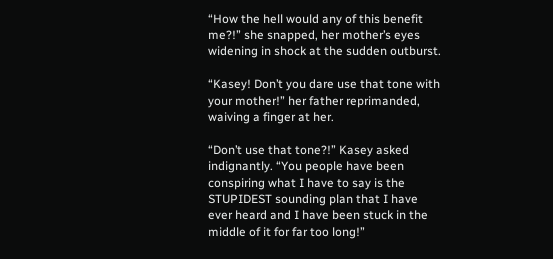“How the hell would any of this benefit me?!” she snapped, her mother’s eyes widening in shock at the sudden outburst.

“Kasey! Don’t you dare use that tone with your mother!” her father reprimanded, waiving a finger at her.

“Don’t use that tone?!” Kasey asked indignantly. “You people have been conspiring what I have to say is the STUPIDEST sounding plan that I have ever heard and I have been stuck in the middle of it for far too long!”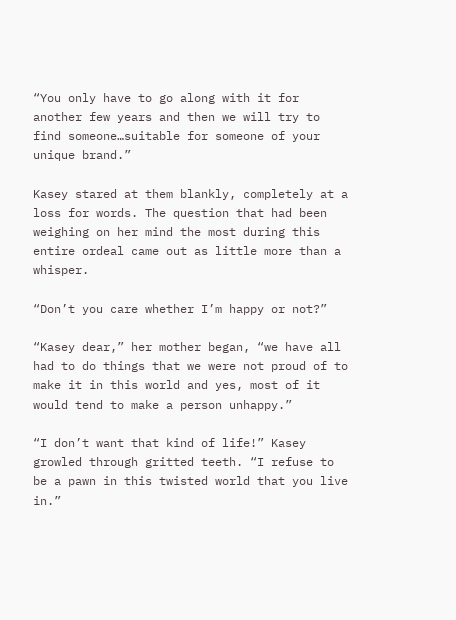“You only have to go along with it for another few years and then we will try to find someone…suitable for someone of your unique brand.”

Kasey stared at them blankly, completely at a loss for words. The question that had been weighing on her mind the most during this entire ordeal came out as little more than a whisper.

“Don’t you care whether I’m happy or not?”

“Kasey dear,” her mother began, “we have all had to do things that we were not proud of to make it in this world and yes, most of it would tend to make a person unhappy.”

“I don’t want that kind of life!” Kasey growled through gritted teeth. “I refuse to be a pawn in this twisted world that you live in.”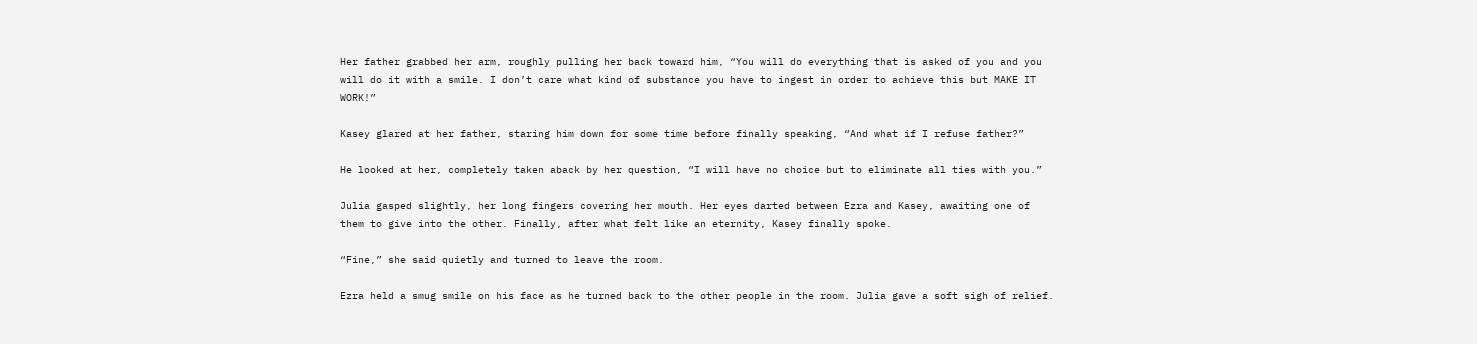Her father grabbed her arm, roughly pulling her back toward him, “You will do everything that is asked of you and you will do it with a smile. I don’t care what kind of substance you have to ingest in order to achieve this but MAKE IT WORK!”

Kasey glared at her father, staring him down for some time before finally speaking, “And what if I refuse father?”

He looked at her, completely taken aback by her question, “I will have no choice but to eliminate all ties with you.”

Julia gasped slightly, her long fingers covering her mouth. Her eyes darted between Ezra and Kasey, awaiting one of them to give into the other. Finally, after what felt like an eternity, Kasey finally spoke.

“Fine,” she said quietly and turned to leave the room.

Ezra held a smug smile on his face as he turned back to the other people in the room. Julia gave a soft sigh of relief.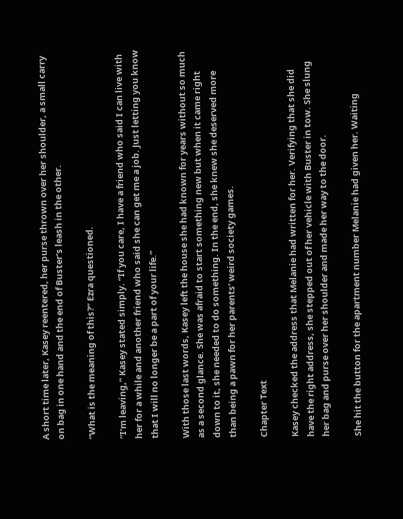A short time later, Kasey reentered, her purse thrown over her shoulder, a small carry on bag in one hand and the end of Buster’s leash in the other.

“What is the meaning of this?” Ezra questioned.

“I’m leaving,” Kasey stated simply. “If you care, I have a friend who said I can live with her for a while and another friend who said she can get me a job. Just letting you know that I will no longer be a part of your life.”

With those last words, Kasey left the house she had known for years without so much as a second glance. She was afraid to start something new but when it came right down to it, she needed to do something. In the end, she knew she deserved more than being a pawn for her parents’ weird society games.

Chapter Text

Kasey checked the address that Melanie had written for her. Verifying that she did have the right address, she stepped out of her vehicle with Buster in tow. She slung her bag and purse over her shoulder and made her way to the door.

She hit the button for the apartment number Melanie had given her. Waiting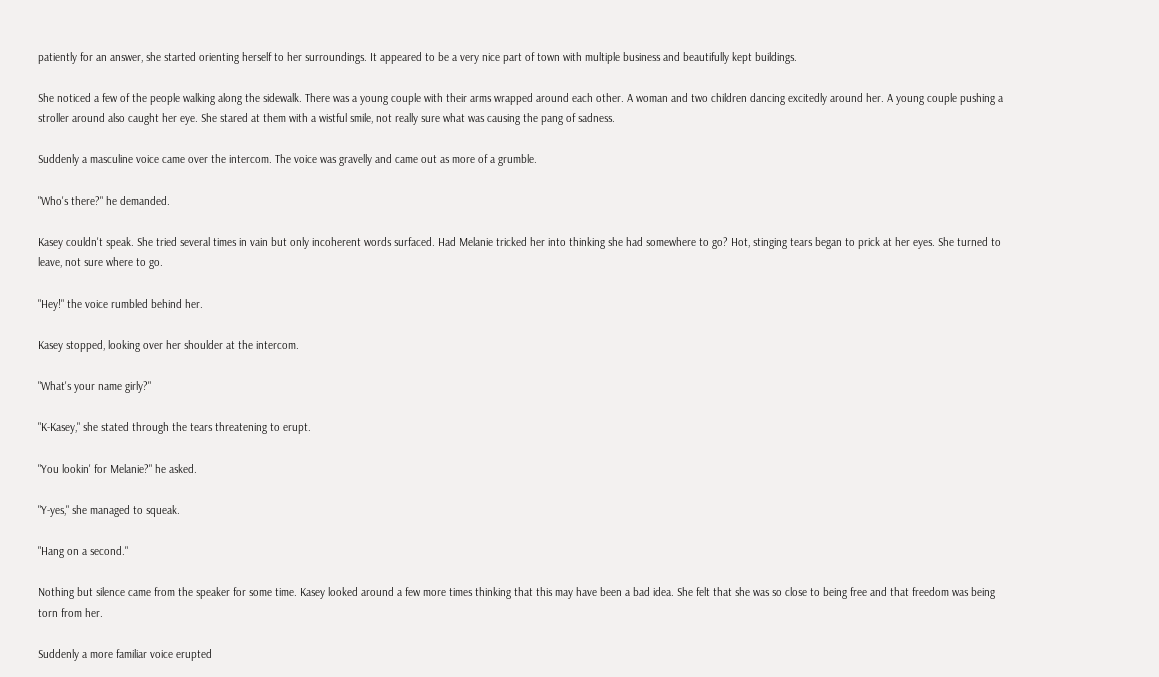patiently for an answer, she started orienting herself to her surroundings. It appeared to be a very nice part of town with multiple business and beautifully kept buildings.

She noticed a few of the people walking along the sidewalk. There was a young couple with their arms wrapped around each other. A woman and two children dancing excitedly around her. A young couple pushing a stroller around also caught her eye. She stared at them with a wistful smile, not really sure what was causing the pang of sadness.

Suddenly a masculine voice came over the intercom. The voice was gravelly and came out as more of a grumble.

"Who's there?" he demanded.

Kasey couldn't speak. She tried several times in vain but only incoherent words surfaced. Had Melanie tricked her into thinking she had somewhere to go? Hot, stinging tears began to prick at her eyes. She turned to leave, not sure where to go.

"Hey!" the voice rumbled behind her.

Kasey stopped, looking over her shoulder at the intercom.

"What's your name girly?"

"K-Kasey," she stated through the tears threatening to erupt.

"You lookin' for Melanie?" he asked.

"Y-yes," she managed to squeak.

"Hang on a second."

Nothing but silence came from the speaker for some time. Kasey looked around a few more times thinking that this may have been a bad idea. She felt that she was so close to being free and that freedom was being torn from her.

Suddenly a more familiar voice erupted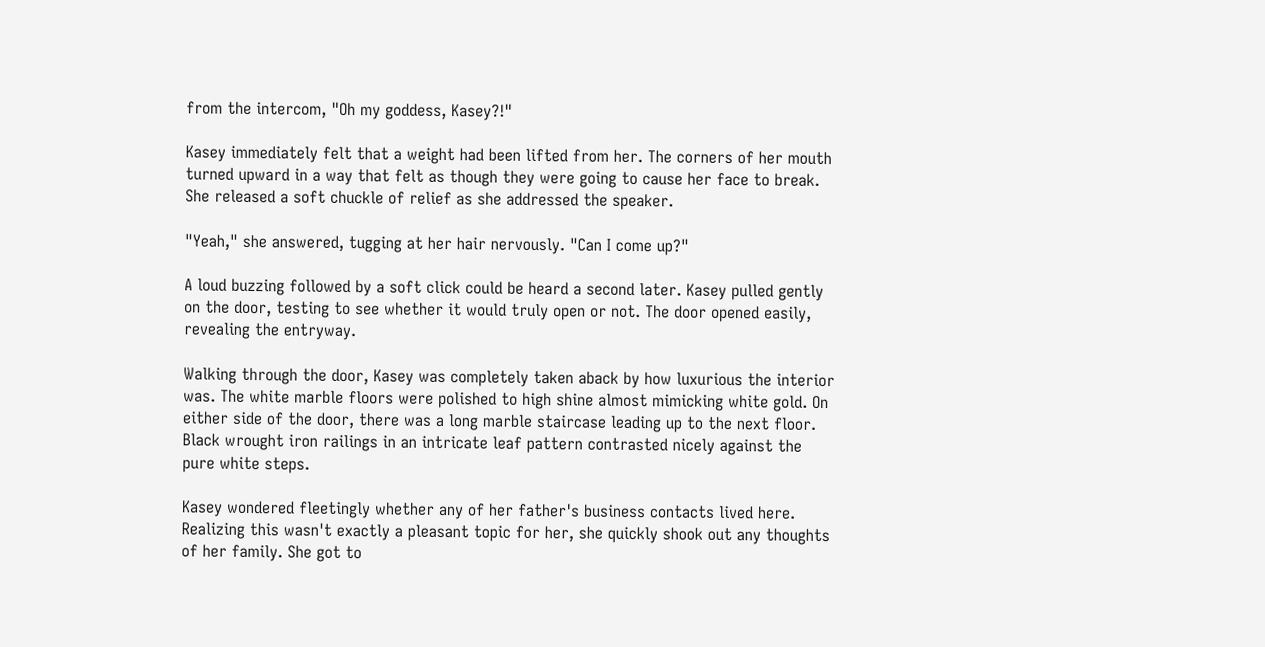from the intercom, "Oh my goddess, Kasey?!"

Kasey immediately felt that a weight had been lifted from her. The corners of her mouth turned upward in a way that felt as though they were going to cause her face to break. She released a soft chuckle of relief as she addressed the speaker.

"Yeah," she answered, tugging at her hair nervously. "Can I come up?"

A loud buzzing followed by a soft click could be heard a second later. Kasey pulled gently on the door, testing to see whether it would truly open or not. The door opened easily, revealing the entryway.

Walking through the door, Kasey was completely taken aback by how luxurious the interior was. The white marble floors were polished to high shine almost mimicking white gold. On either side of the door, there was a long marble staircase leading up to the next floor. Black wrought iron railings in an intricate leaf pattern contrasted nicely against the pure white steps.

Kasey wondered fleetingly whether any of her father's business contacts lived here. Realizing this wasn't exactly a pleasant topic for her, she quickly shook out any thoughts of her family. She got to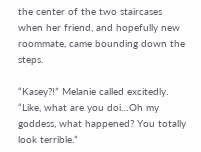the center of the two staircases when her friend, and hopefully new roommate, came bounding down the steps.

“Kasey?!” Melanie called excitedly. “Like, what are you doi…Oh my goddess, what happened? You totally look terrible.”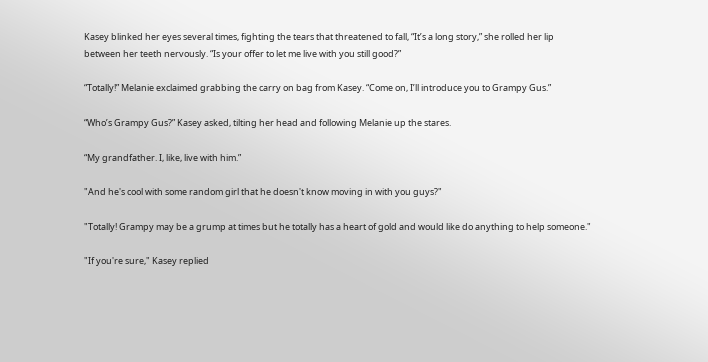Kasey blinked her eyes several times, fighting the tears that threatened to fall, “It’s a long story,” she rolled her lip between her teeth nervously. “Is your offer to let me live with you still good?”

“Totally!” Melanie exclaimed grabbing the carry on bag from Kasey. “Come on, I’ll introduce you to Grampy Gus.”

“Who’s Grampy Gus?” Kasey asked, tilting her head and following Melanie up the stares.

“My grandfather. I, like, live with him.”

"And he's cool with some random girl that he doesn't know moving in with you guys?"

"Totally! Grampy may be a grump at times but he totally has a heart of gold and would like do anything to help someone."

"If you're sure," Kasey replied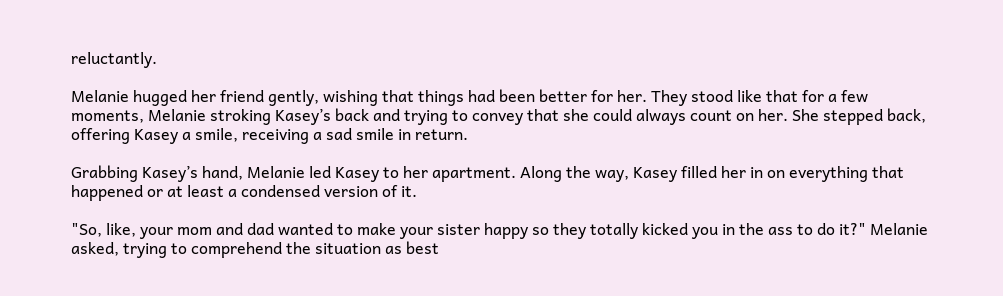reluctantly.

Melanie hugged her friend gently, wishing that things had been better for her. They stood like that for a few moments, Melanie stroking Kasey’s back and trying to convey that she could always count on her. She stepped back, offering Kasey a smile, receiving a sad smile in return.

Grabbing Kasey’s hand, Melanie led Kasey to her apartment. Along the way, Kasey filled her in on everything that happened or at least a condensed version of it.

"So, like, your mom and dad wanted to make your sister happy so they totally kicked you in the ass to do it?" Melanie asked, trying to comprehend the situation as best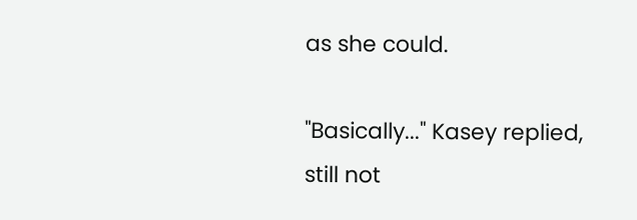as she could.

"Basically..." Kasey replied, still not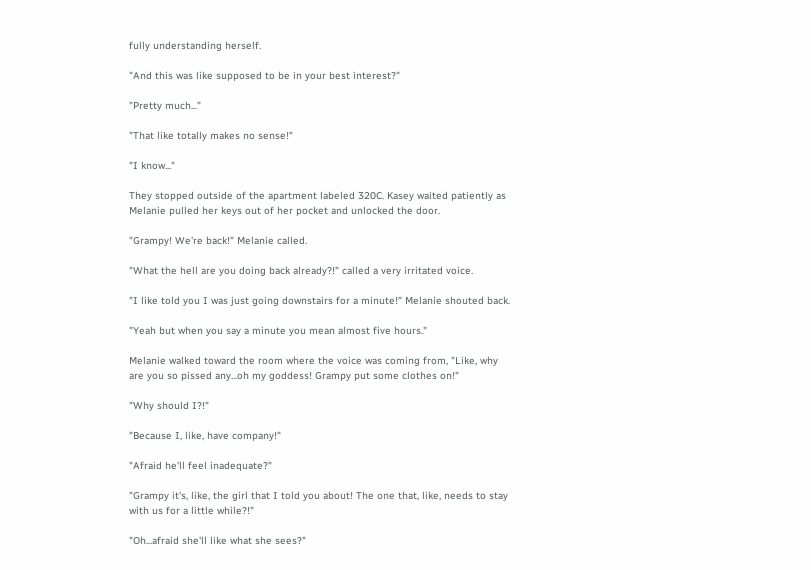fully understanding herself.

"And this was like supposed to be in your best interest?"

"Pretty much..."

"That like totally makes no sense!"

"I know..."

They stopped outside of the apartment labeled 320C. Kasey waited patiently as Melanie pulled her keys out of her pocket and unlocked the door.

"Grampy! We're back!" Melanie called.

"What the hell are you doing back already?!" called a very irritated voice.

"I like told you I was just going downstairs for a minute!" Melanie shouted back.

"Yeah but when you say a minute you mean almost five hours."

Melanie walked toward the room where the voice was coming from, "Like, why are you so pissed any...oh my goddess! Grampy put some clothes on!"

"Why should I?!"

"Because I, like, have company!"

"Afraid he'll feel inadequate?"

"Grampy it's, like, the girl that I told you about! The one that, like, needs to stay with us for a little while?!"

"Oh...afraid she'll like what she sees?"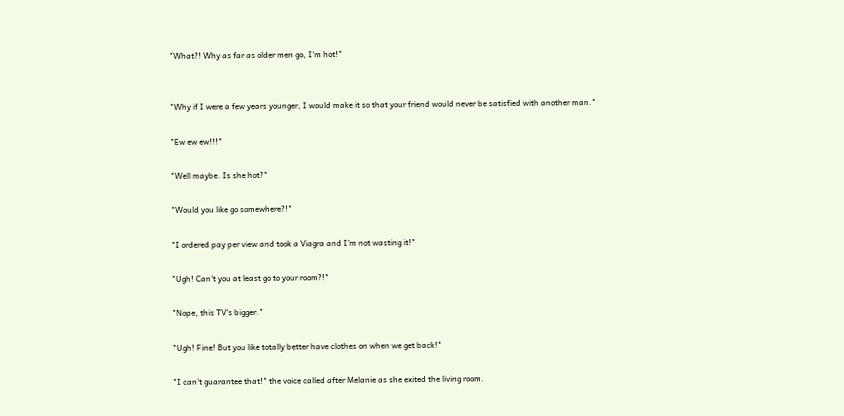"What?! Why as far as older men go, I'm hot!"


"Why if I were a few years younger, I would make it so that your friend would never be satisfied with another man."

"Ew ew ew!!!"

"Well maybe. Is she hot?"

"Would you like go somewhere?!"

"I ordered pay per view and took a Viagra and I'm not wasting it!"

"Ugh! Can't you at least go to your room?!"

"Nope, this TV's bigger."

"Ugh! Fine! But you like totally better have clothes on when we get back!"

"I can't guarantee that!" the voice called after Melanie as she exited the living room.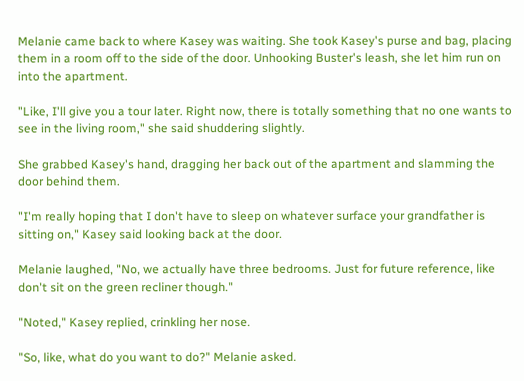Melanie came back to where Kasey was waiting. She took Kasey's purse and bag, placing them in a room off to the side of the door. Unhooking Buster's leash, she let him run on into the apartment.

"Like, I'll give you a tour later. Right now, there is totally something that no one wants to see in the living room," she said shuddering slightly.

She grabbed Kasey's hand, dragging her back out of the apartment and slamming the door behind them.

"I'm really hoping that I don't have to sleep on whatever surface your grandfather is sitting on," Kasey said looking back at the door.

Melanie laughed, "No, we actually have three bedrooms. Just for future reference, like don't sit on the green recliner though."

"Noted," Kasey replied, crinkling her nose.

"So, like, what do you want to do?" Melanie asked.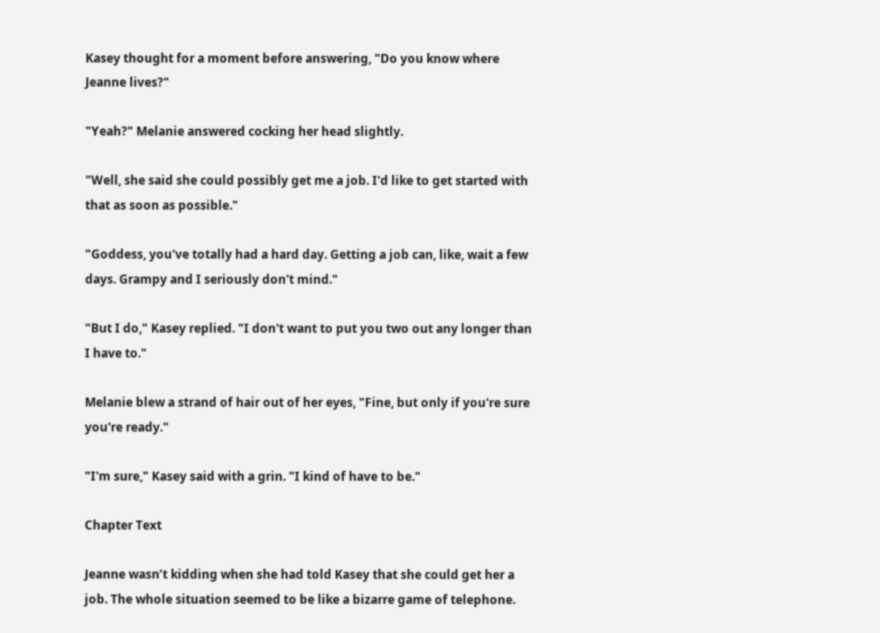Kasey thought for a moment before answering, "Do you know where Jeanne lives?"

"Yeah?" Melanie answered cocking her head slightly.

"Well, she said she could possibly get me a job. I'd like to get started with that as soon as possible."

"Goddess, you've totally had a hard day. Getting a job can, like, wait a few days. Grampy and I seriously don't mind."

"But I do," Kasey replied. "I don't want to put you two out any longer than I have to."

Melanie blew a strand of hair out of her eyes, "Fine, but only if you're sure you're ready."

"I'm sure," Kasey said with a grin. "I kind of have to be."

Chapter Text

Jeanne wasn’t kidding when she had told Kasey that she could get her a job. The whole situation seemed to be like a bizarre game of telephone.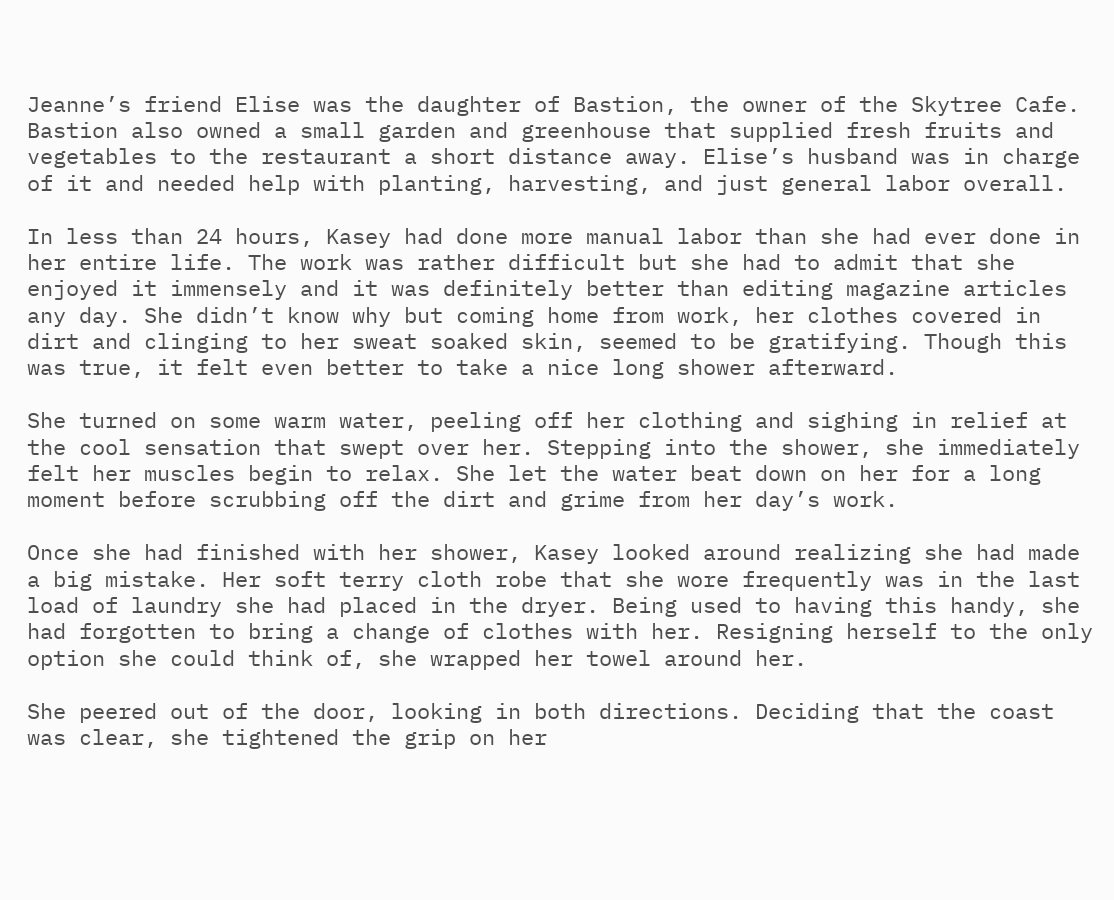Jeanne’s friend Elise was the daughter of Bastion, the owner of the Skytree Cafe. Bastion also owned a small garden and greenhouse that supplied fresh fruits and vegetables to the restaurant a short distance away. Elise’s husband was in charge of it and needed help with planting, harvesting, and just general labor overall.

In less than 24 hours, Kasey had done more manual labor than she had ever done in her entire life. The work was rather difficult but she had to admit that she enjoyed it immensely and it was definitely better than editing magazine articles any day. She didn’t know why but coming home from work, her clothes covered in dirt and clinging to her sweat soaked skin, seemed to be gratifying. Though this was true, it felt even better to take a nice long shower afterward.

She turned on some warm water, peeling off her clothing and sighing in relief at the cool sensation that swept over her. Stepping into the shower, she immediately felt her muscles begin to relax. She let the water beat down on her for a long moment before scrubbing off the dirt and grime from her day’s work.

Once she had finished with her shower, Kasey looked around realizing she had made a big mistake. Her soft terry cloth robe that she wore frequently was in the last load of laundry she had placed in the dryer. Being used to having this handy, she had forgotten to bring a change of clothes with her. Resigning herself to the only option she could think of, she wrapped her towel around her.

She peered out of the door, looking in both directions. Deciding that the coast was clear, she tightened the grip on her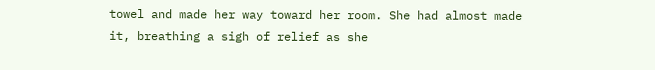towel and made her way toward her room. She had almost made it, breathing a sigh of relief as she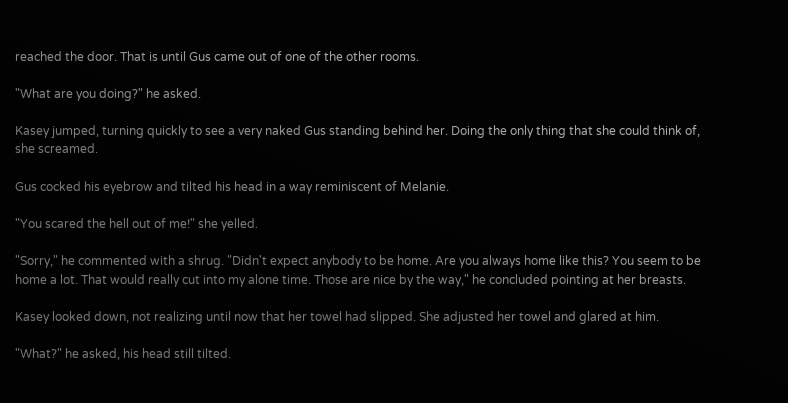reached the door. That is until Gus came out of one of the other rooms.

"What are you doing?" he asked.

Kasey jumped, turning quickly to see a very naked Gus standing behind her. Doing the only thing that she could think of, she screamed.

Gus cocked his eyebrow and tilted his head in a way reminiscent of Melanie.

"You scared the hell out of me!" she yelled.

"Sorry," he commented with a shrug. "Didn't expect anybody to be home. Are you always home like this? You seem to be home a lot. That would really cut into my alone time. Those are nice by the way," he concluded pointing at her breasts.

Kasey looked down, not realizing until now that her towel had slipped. She adjusted her towel and glared at him.

"What?" he asked, his head still tilted.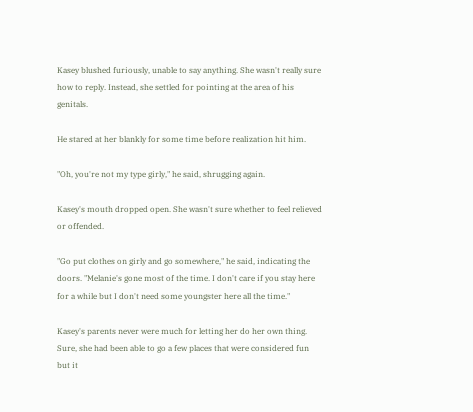Kasey blushed furiously, unable to say anything. She wasn't really sure how to reply. Instead, she settled for pointing at the area of his genitals.

He stared at her blankly for some time before realization hit him.

"Oh, you're not my type girly," he said, shrugging again.

Kasey's mouth dropped open. She wasn't sure whether to feel relieved or offended.

"Go put clothes on girly and go somewhere," he said, indicating the doors. "Melanie's gone most of the time. I don't care if you stay here for a while but I don't need some youngster here all the time."

Kasey's parents never were much for letting her do her own thing. Sure, she had been able to go a few places that were considered fun but it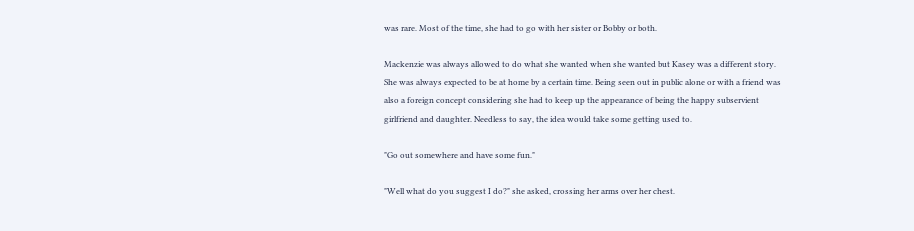was rare. Most of the time, she had to go with her sister or Bobby or both.

Mackenzie was always allowed to do what she wanted when she wanted but Kasey was a different story. She was always expected to be at home by a certain time. Being seen out in public alone or with a friend was also a foreign concept considering she had to keep up the appearance of being the happy subservient girlfriend and daughter. Needless to say, the idea would take some getting used to.

"Go out somewhere and have some fun."

"Well what do you suggest I do?" she asked, crossing her arms over her chest.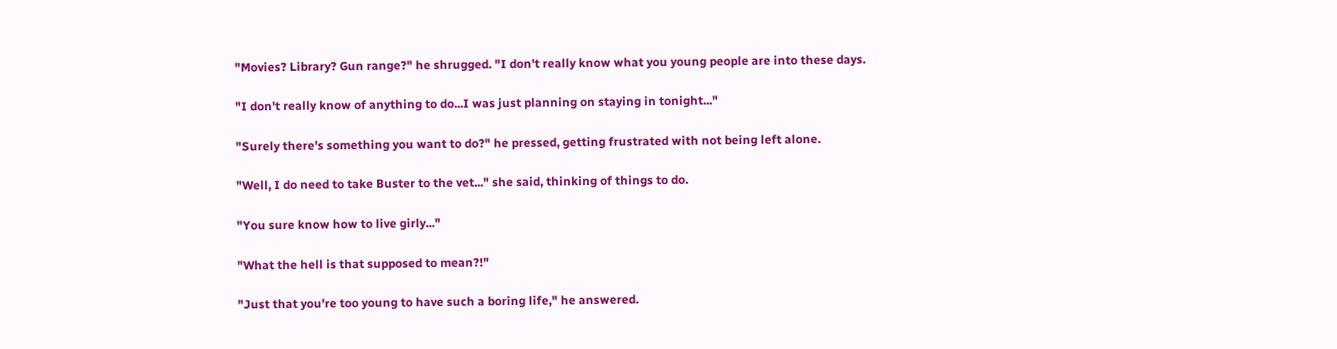"Movies? Library? Gun range?" he shrugged. "I don't really know what you young people are into these days.

"I don't really know of anything to do...I was just planning on staying in tonight..."

"Surely there's something you want to do?" he pressed, getting frustrated with not being left alone.

"Well, I do need to take Buster to the vet..." she said, thinking of things to do.

"You sure know how to live girly..."

"What the hell is that supposed to mean?!"

"Just that you're too young to have such a boring life," he answered.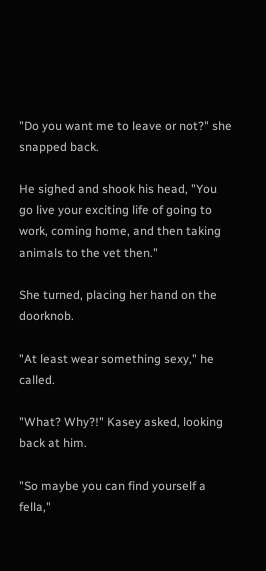"Do you want me to leave or not?" she snapped back.

He sighed and shook his head, "You go live your exciting life of going to work, coming home, and then taking animals to the vet then."

She turned, placing her hand on the doorknob.

"At least wear something sexy," he called.

"What? Why?!" Kasey asked, looking back at him.

"So maybe you can find yourself a fella,"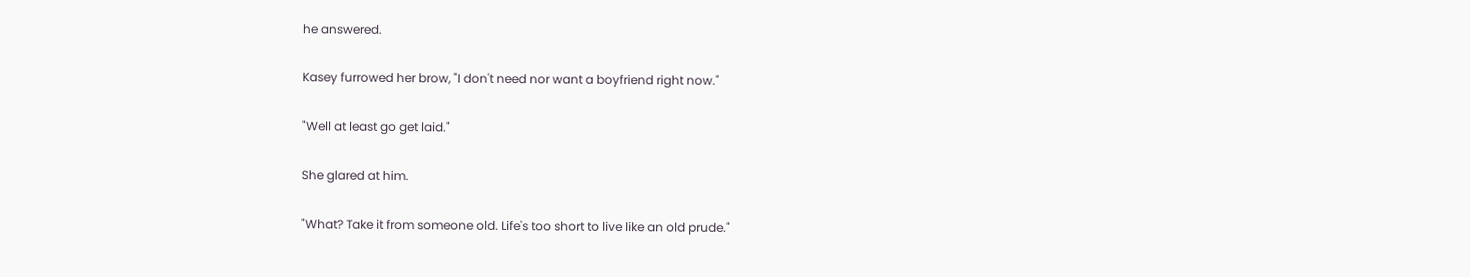he answered.

Kasey furrowed her brow, "I don't need nor want a boyfriend right now."

"Well at least go get laid."

She glared at him.

"What? Take it from someone old. Life's too short to live like an old prude."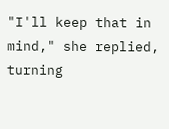"I'll keep that in mind," she replied, turning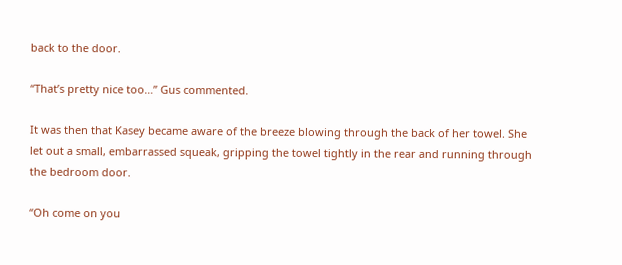back to the door.

“That’s pretty nice too…” Gus commented.

It was then that Kasey became aware of the breeze blowing through the back of her towel. She let out a small, embarrassed squeak, gripping the towel tightly in the rear and running through the bedroom door.

“Oh come on you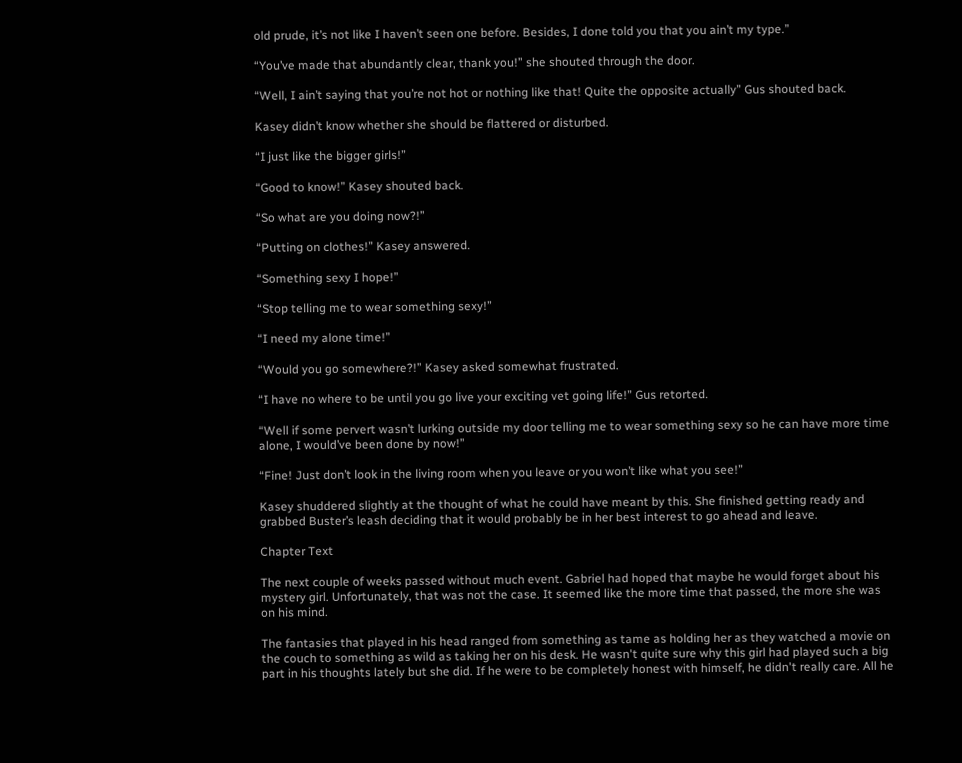old prude, it’s not like I haven’t seen one before. Besides, I done told you that you ain’t my type.”

“You’ve made that abundantly clear, thank you!” she shouted through the door.

“Well, I ain’t saying that you’re not hot or nothing like that! Quite the opposite actually” Gus shouted back.

Kasey didn’t know whether she should be flattered or disturbed.

“I just like the bigger girls!”

“Good to know!” Kasey shouted back.

“So what are you doing now?!”

“Putting on clothes!” Kasey answered.

“Something sexy I hope!”

“Stop telling me to wear something sexy!”

“I need my alone time!”

“Would you go somewhere?!” Kasey asked somewhat frustrated.

“I have no where to be until you go live your exciting vet going life!” Gus retorted.

“Well if some pervert wasn’t lurking outside my door telling me to wear something sexy so he can have more time alone, I would’ve been done by now!”

“Fine! Just don’t look in the living room when you leave or you won’t like what you see!”

Kasey shuddered slightly at the thought of what he could have meant by this. She finished getting ready and grabbed Buster’s leash deciding that it would probably be in her best interest to go ahead and leave.

Chapter Text

The next couple of weeks passed without much event. Gabriel had hoped that maybe he would forget about his mystery girl. Unfortunately, that was not the case. It seemed like the more time that passed, the more she was on his mind.

The fantasies that played in his head ranged from something as tame as holding her as they watched a movie on the couch to something as wild as taking her on his desk. He wasn't quite sure why this girl had played such a big part in his thoughts lately but she did. If he were to be completely honest with himself, he didn't really care. All he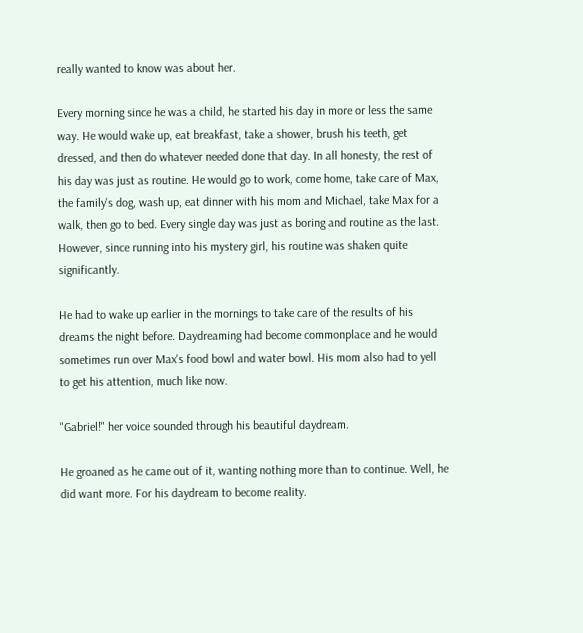really wanted to know was about her.

Every morning since he was a child, he started his day in more or less the same way. He would wake up, eat breakfast, take a shower, brush his teeth, get dressed, and then do whatever needed done that day. In all honesty, the rest of his day was just as routine. He would go to work, come home, take care of Max, the family's dog, wash up, eat dinner with his mom and Michael, take Max for a walk, then go to bed. Every single day was just as boring and routine as the last. However, since running into his mystery girl, his routine was shaken quite significantly.

He had to wake up earlier in the mornings to take care of the results of his dreams the night before. Daydreaming had become commonplace and he would sometimes run over Max's food bowl and water bowl. His mom also had to yell to get his attention, much like now.

"Gabriel!" her voice sounded through his beautiful daydream.

He groaned as he came out of it, wanting nothing more than to continue. Well, he did want more. For his daydream to become reality.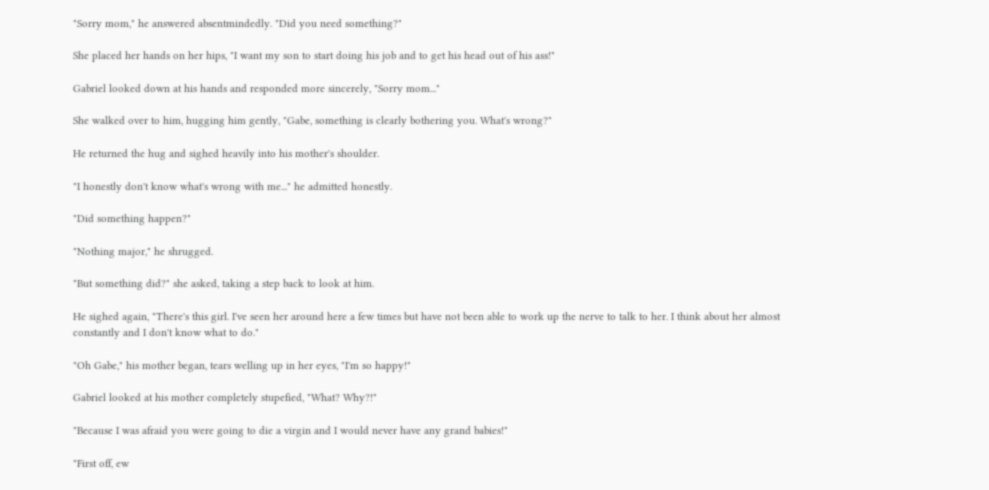"Sorry mom," he answered absentmindedly. "Did you need something?"

She placed her hands on her hips, "I want my son to start doing his job and to get his head out of his ass!"

Gabriel looked down at his hands and responded more sincerely, "Sorry mom..."

She walked over to him, hugging him gently, "Gabe, something is clearly bothering you. What's wrong?"

He returned the hug and sighed heavily into his mother's shoulder.

"I honestly don't know what's wrong with me..." he admitted honestly.

"Did something happen?"

"Nothing major," he shrugged.

"But something did?" she asked, taking a step back to look at him.

He sighed again, "There's this girl. I've seen her around here a few times but have not been able to work up the nerve to talk to her. I think about her almost constantly and I don't know what to do."

"Oh Gabe," his mother began, tears welling up in her eyes, "I'm so happy!"

Gabriel looked at his mother completely stupefied, "What? Why?!"

"Because I was afraid you were going to die a virgin and I would never have any grand babies!"

"First off, ew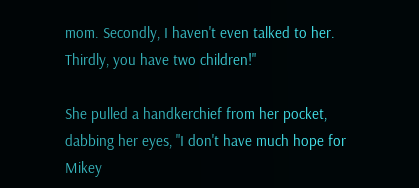mom. Secondly, I haven't even talked to her. Thirdly, you have two children!"

She pulled a handkerchief from her pocket, dabbing her eyes, "I don't have much hope for Mikey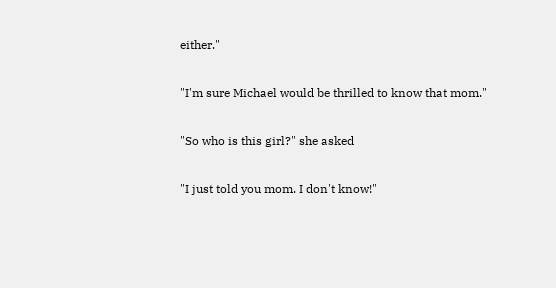either."

"I'm sure Michael would be thrilled to know that mom."

"So who is this girl?" she asked

"I just told you mom. I don't know!"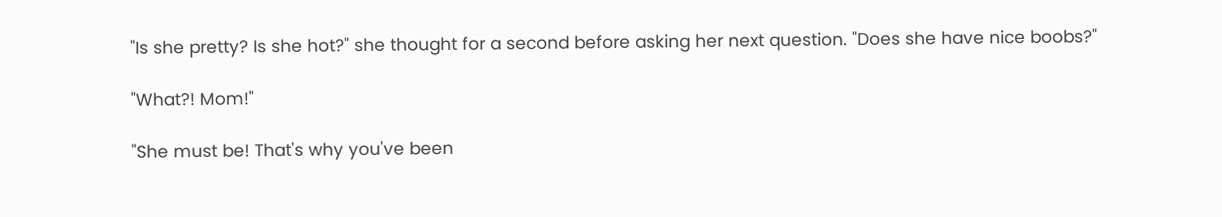"Is she pretty? Is she hot?" she thought for a second before asking her next question. "Does she have nice boobs?"

"What?! Mom!"

"She must be! That's why you've been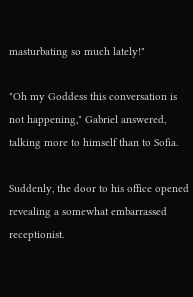masturbating so much lately!"

"Oh my Goddess this conversation is not happening," Gabriel answered, talking more to himself than to Sofia.

Suddenly, the door to his office opened revealing a somewhat embarrassed receptionist.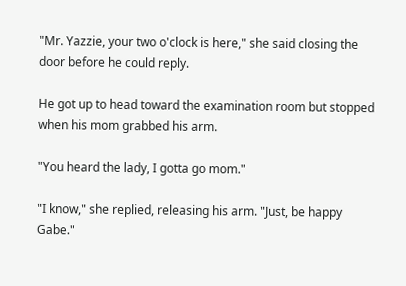"Mr. Yazzie, your two o'clock is here," she said closing the door before he could reply.

He got up to head toward the examination room but stopped when his mom grabbed his arm.

"You heard the lady, I gotta go mom."

"I know," she replied, releasing his arm. "Just, be happy Gabe."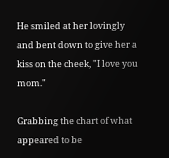He smiled at her lovingly and bent down to give her a kiss on the cheek, "I love you mom."

Grabbing the chart of what appeared to be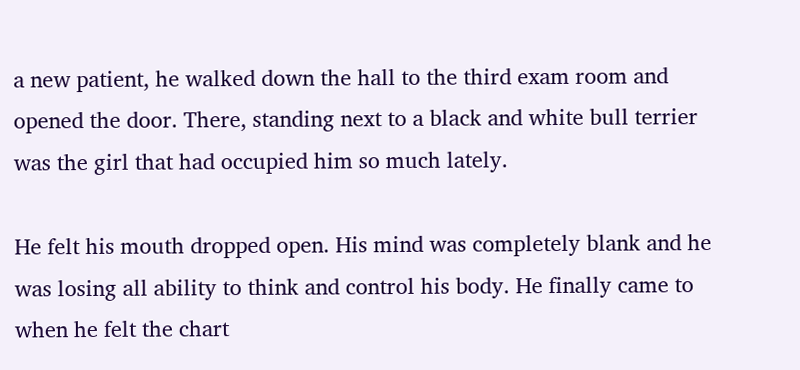a new patient, he walked down the hall to the third exam room and opened the door. There, standing next to a black and white bull terrier was the girl that had occupied him so much lately.

He felt his mouth dropped open. His mind was completely blank and he was losing all ability to think and control his body. He finally came to when he felt the chart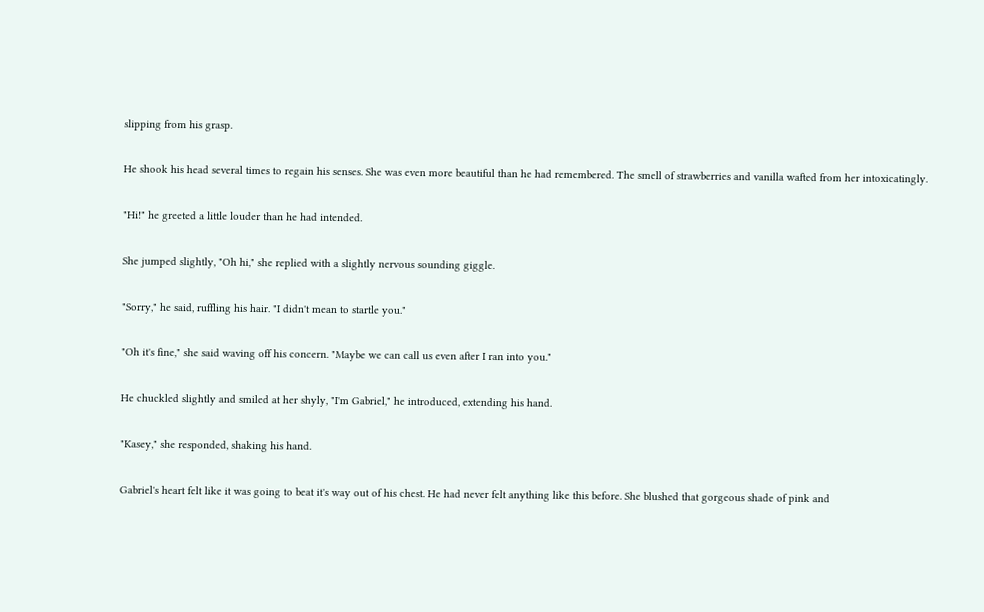slipping from his grasp.

He shook his head several times to regain his senses. She was even more beautiful than he had remembered. The smell of strawberries and vanilla wafted from her intoxicatingly.

"Hi!" he greeted a little louder than he had intended.

She jumped slightly, "Oh hi," she replied with a slightly nervous sounding giggle.

"Sorry," he said, ruffling his hair. "I didn't mean to startle you."

"Oh it's fine," she said waving off his concern. "Maybe we can call us even after I ran into you."

He chuckled slightly and smiled at her shyly, "I'm Gabriel," he introduced, extending his hand.

"Kasey," she responded, shaking his hand.

Gabriel's heart felt like it was going to beat it's way out of his chest. He had never felt anything like this before. She blushed that gorgeous shade of pink and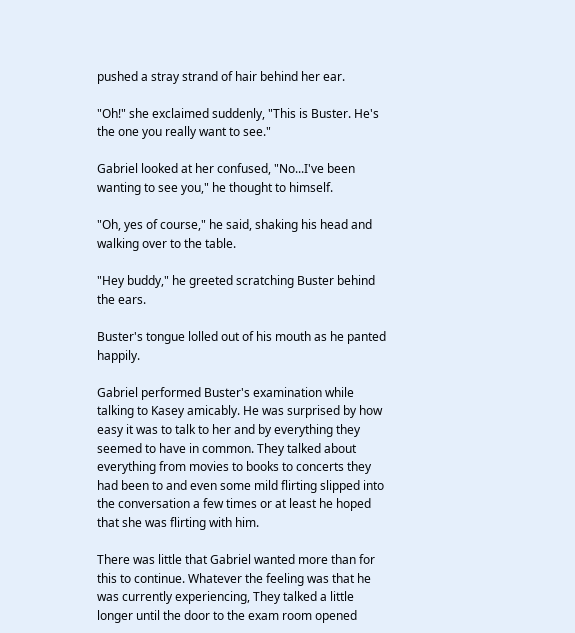pushed a stray strand of hair behind her ear.

"Oh!" she exclaimed suddenly, "This is Buster. He's the one you really want to see."

Gabriel looked at her confused, "No...I've been wanting to see you," he thought to himself.

"Oh, yes of course," he said, shaking his head and walking over to the table.

"Hey buddy," he greeted scratching Buster behind the ears.

Buster's tongue lolled out of his mouth as he panted happily.

Gabriel performed Buster's examination while talking to Kasey amicably. He was surprised by how easy it was to talk to her and by everything they seemed to have in common. They talked about everything from movies to books to concerts they had been to and even some mild flirting slipped into the conversation a few times or at least he hoped that she was flirting with him.

There was little that Gabriel wanted more than for this to continue. Whatever the feeling was that he was currently experiencing, They talked a little longer until the door to the exam room opened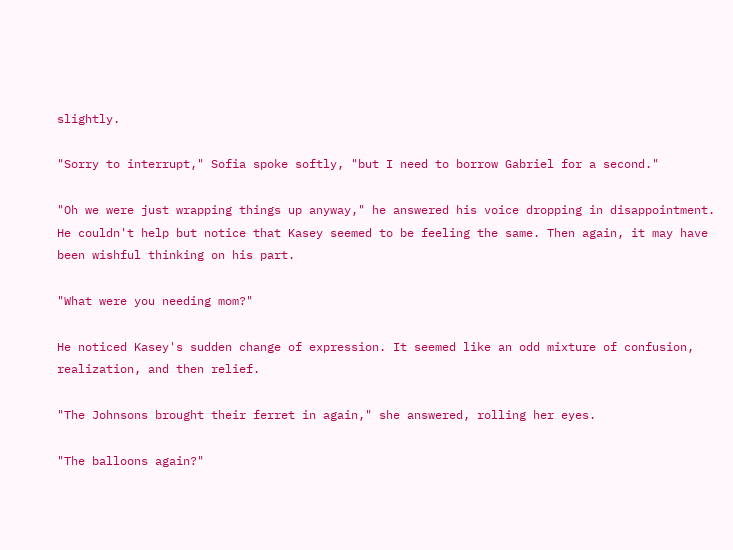slightly.

"Sorry to interrupt," Sofia spoke softly, "but I need to borrow Gabriel for a second."

"Oh we were just wrapping things up anyway," he answered his voice dropping in disappointment. He couldn't help but notice that Kasey seemed to be feeling the same. Then again, it may have been wishful thinking on his part.

"What were you needing mom?"

He noticed Kasey's sudden change of expression. It seemed like an odd mixture of confusion, realization, and then relief.

"The Johnsons brought their ferret in again," she answered, rolling her eyes.

"The balloons again?"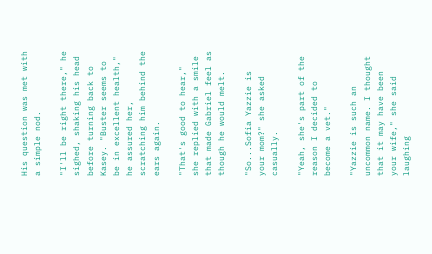His question was met with a simple nod.

"I'll be right there," he sighed, shaking his head before turning back to Kasey. "Buster seems to be in excellent health," he assured her, scratching him behind the ears again.

"That's good to hear," she replied with a smile that made Gabriel feel as though he would melt.

"So...Sofia Yazzie is your mom?" she asked casually.

"Yeah, she's part of the reason I decided to become a vet."

"Yazzie is such an uncommon name. I thought that it may have been your wife," she said laughing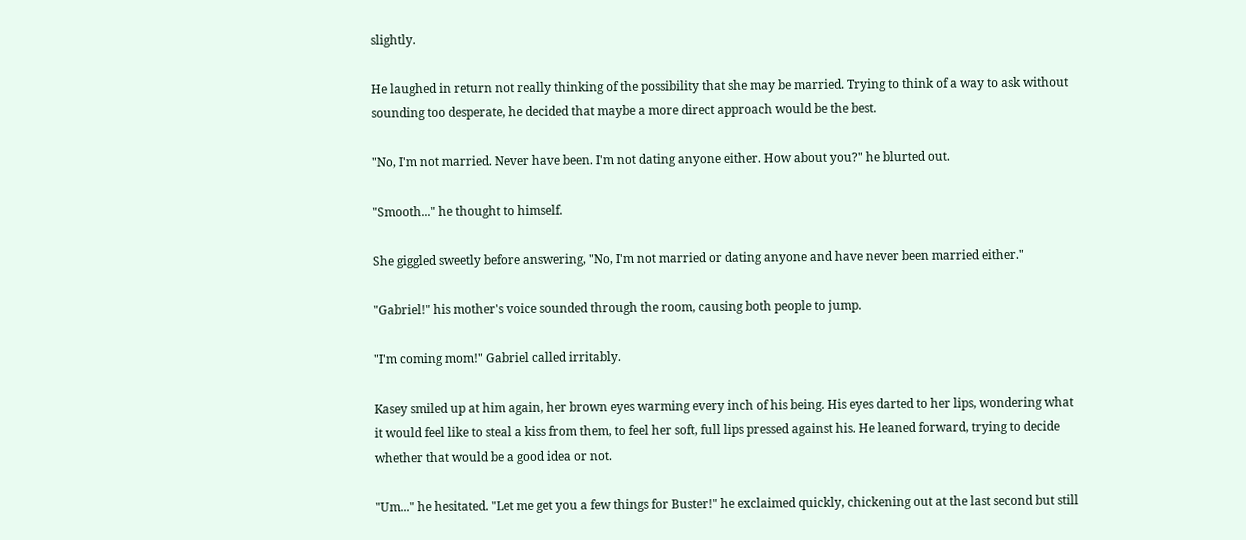slightly.

He laughed in return not really thinking of the possibility that she may be married. Trying to think of a way to ask without sounding too desperate, he decided that maybe a more direct approach would be the best.

"No, I'm not married. Never have been. I'm not dating anyone either. How about you?" he blurted out.

"Smooth..." he thought to himself.

She giggled sweetly before answering, "No, I'm not married or dating anyone and have never been married either."

"Gabriel!" his mother's voice sounded through the room, causing both people to jump.

"I'm coming mom!" Gabriel called irritably.

Kasey smiled up at him again, her brown eyes warming every inch of his being. His eyes darted to her lips, wondering what it would feel like to steal a kiss from them, to feel her soft, full lips pressed against his. He leaned forward, trying to decide whether that would be a good idea or not.

"Um..." he hesitated. "Let me get you a few things for Buster!" he exclaimed quickly, chickening out at the last second but still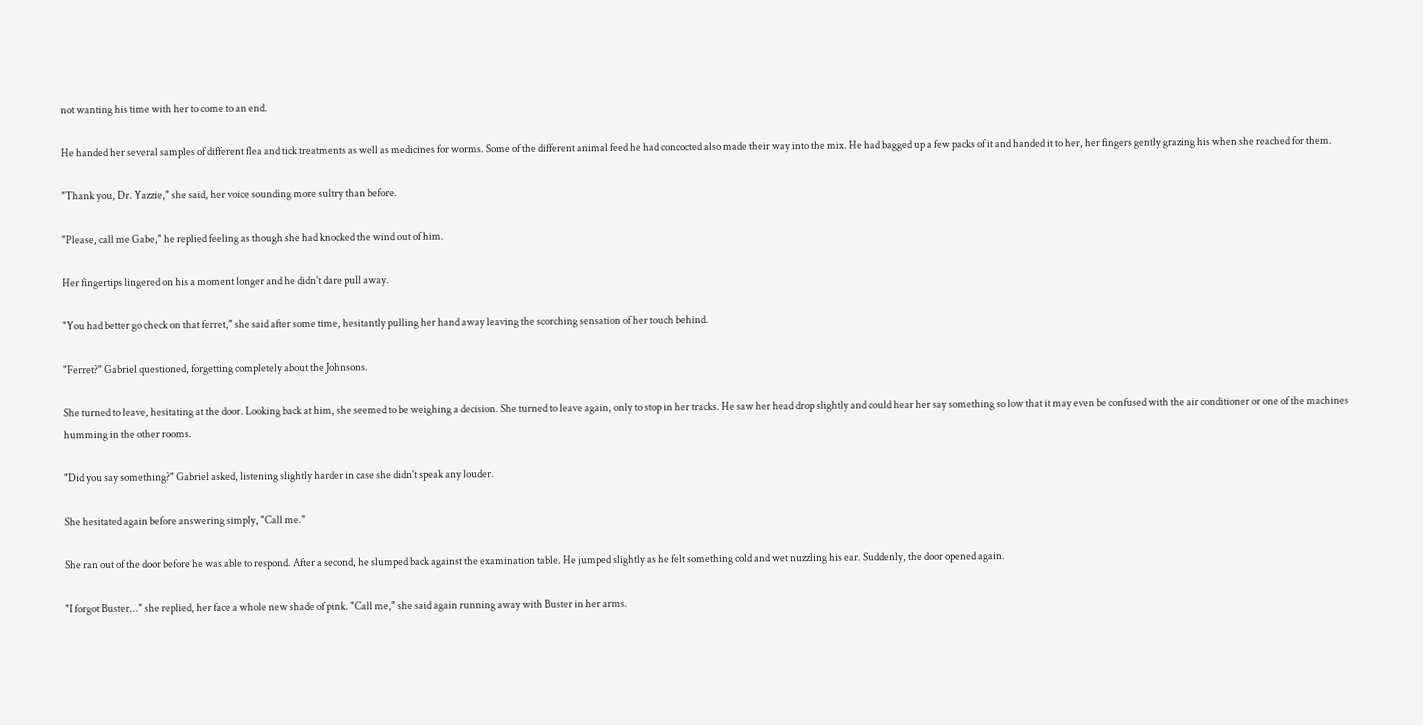not wanting his time with her to come to an end.

He handed her several samples of different flea and tick treatments as well as medicines for worms. Some of the different animal feed he had concocted also made their way into the mix. He had bagged up a few packs of it and handed it to her, her fingers gently grazing his when she reached for them.

"Thank you, Dr. Yazzie," she said, her voice sounding more sultry than before.

"Please, call me Gabe," he replied feeling as though she had knocked the wind out of him.

Her fingertips lingered on his a moment longer and he didn't dare pull away.

"You had better go check on that ferret," she said after some time, hesitantly pulling her hand away leaving the scorching sensation of her touch behind.

"Ferret?" Gabriel questioned, forgetting completely about the Johnsons.

She turned to leave, hesitating at the door. Looking back at him, she seemed to be weighing a decision. She turned to leave again, only to stop in her tracks. He saw her head drop slightly and could hear her say something so low that it may even be confused with the air conditioner or one of the machines humming in the other rooms.

"Did you say something?" Gabriel asked, listening slightly harder in case she didn't speak any louder.

She hesitated again before answering simply, "Call me."

She ran out of the door before he was able to respond. After a second, he slumped back against the examination table. He jumped slightly as he felt something cold and wet nuzzling his ear. Suddenly, the door opened again.

"I forgot Buster..." she replied, her face a whole new shade of pink. "Call me," she said again running away with Buster in her arms.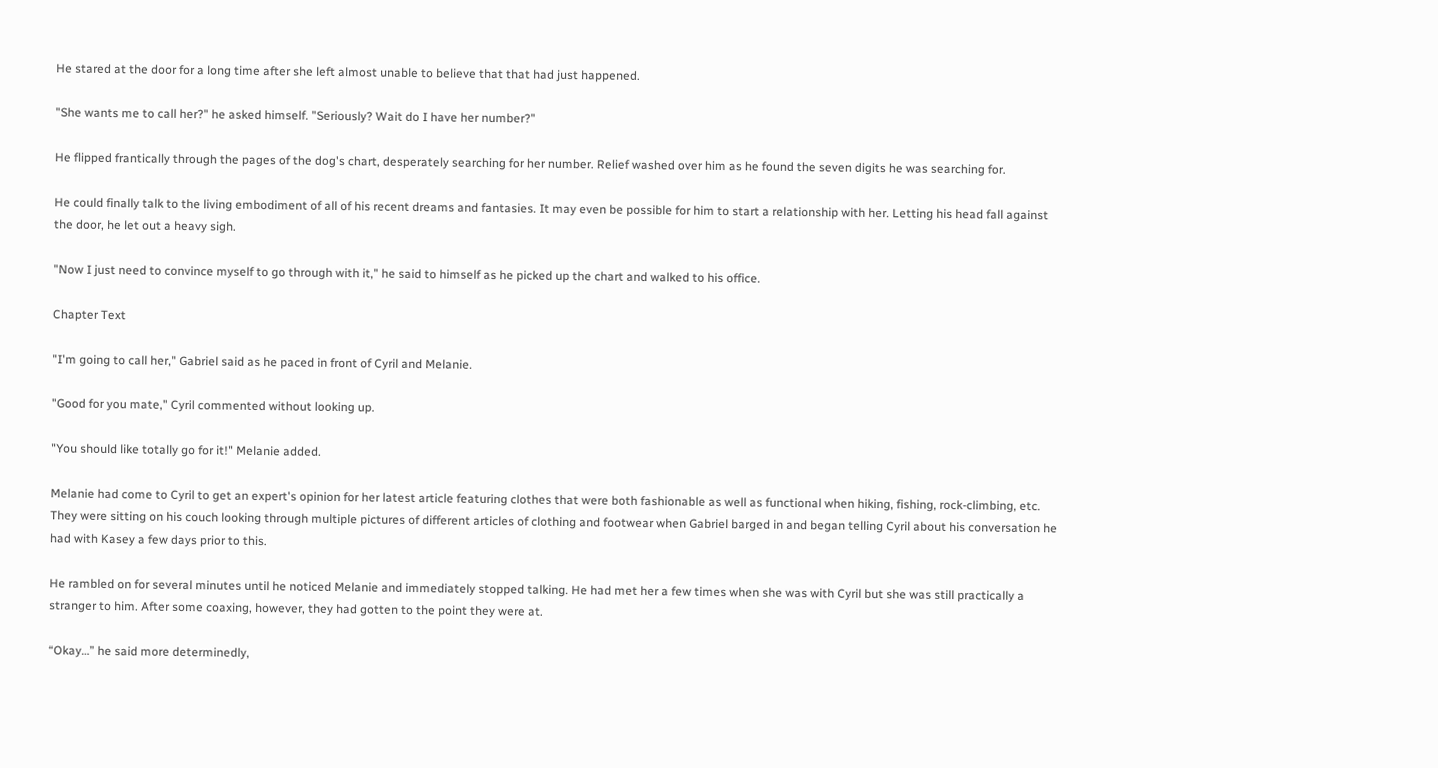He stared at the door for a long time after she left almost unable to believe that that had just happened.

"She wants me to call her?" he asked himself. "Seriously? Wait do I have her number?"

He flipped frantically through the pages of the dog's chart, desperately searching for her number. Relief washed over him as he found the seven digits he was searching for.

He could finally talk to the living embodiment of all of his recent dreams and fantasies. It may even be possible for him to start a relationship with her. Letting his head fall against the door, he let out a heavy sigh.

"Now I just need to convince myself to go through with it," he said to himself as he picked up the chart and walked to his office.

Chapter Text

"I'm going to call her," Gabriel said as he paced in front of Cyril and Melanie.

"Good for you mate," Cyril commented without looking up.

"You should like totally go for it!" Melanie added.

Melanie had come to Cyril to get an expert's opinion for her latest article featuring clothes that were both fashionable as well as functional when hiking, fishing, rock-climbing, etc. They were sitting on his couch looking through multiple pictures of different articles of clothing and footwear when Gabriel barged in and began telling Cyril about his conversation he had with Kasey a few days prior to this.

He rambled on for several minutes until he noticed Melanie and immediately stopped talking. He had met her a few times when she was with Cyril but she was still practically a stranger to him. After some coaxing, however, they had gotten to the point they were at.

“Okay…” he said more determinedly,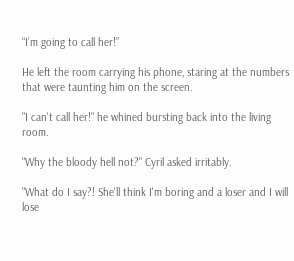“I’m going to call her!”

He left the room carrying his phone, staring at the numbers that were taunting him on the screen.

"I can't call her!" he whined bursting back into the living room.

"Why the bloody hell not?" Cyril asked irritably.

"What do I say?! She'll think I'm boring and a loser and I will lose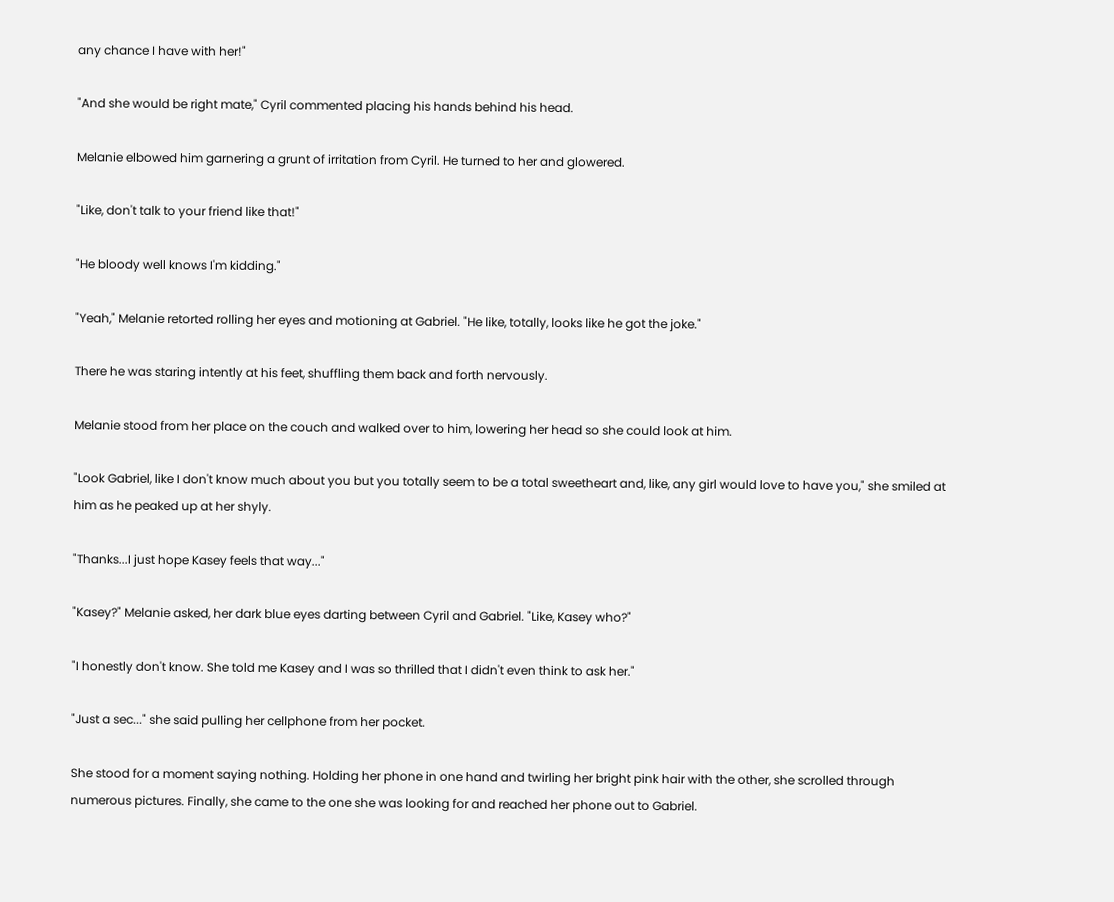any chance I have with her!"

"And she would be right mate," Cyril commented placing his hands behind his head.

Melanie elbowed him garnering a grunt of irritation from Cyril. He turned to her and glowered.

"Like, don't talk to your friend like that!"

"He bloody well knows I'm kidding."

"Yeah," Melanie retorted rolling her eyes and motioning at Gabriel. "He like, totally, looks like he got the joke."

There he was staring intently at his feet, shuffling them back and forth nervously.

Melanie stood from her place on the couch and walked over to him, lowering her head so she could look at him.

"Look Gabriel, like I don't know much about you but you totally seem to be a total sweetheart and, like, any girl would love to have you," she smiled at him as he peaked up at her shyly.

"Thanks...I just hope Kasey feels that way..."

"Kasey?" Melanie asked, her dark blue eyes darting between Cyril and Gabriel. "Like, Kasey who?"

"I honestly don't know. She told me Kasey and I was so thrilled that I didn't even think to ask her."

"Just a sec..." she said pulling her cellphone from her pocket.

She stood for a moment saying nothing. Holding her phone in one hand and twirling her bright pink hair with the other, she scrolled through numerous pictures. Finally, she came to the one she was looking for and reached her phone out to Gabriel.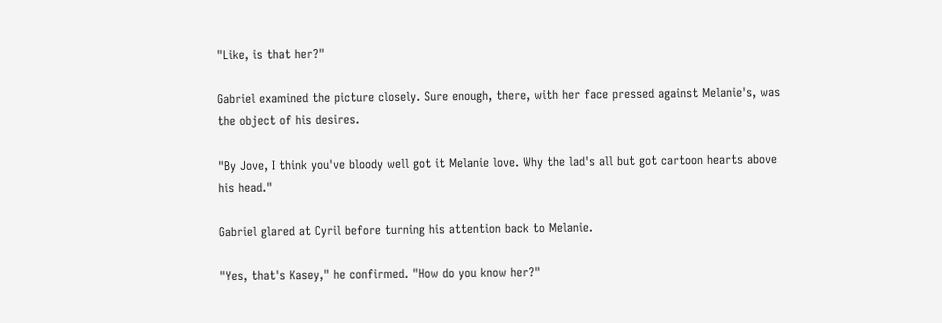"Like, is that her?"

Gabriel examined the picture closely. Sure enough, there, with her face pressed against Melanie's, was the object of his desires.

"By Jove, I think you've bloody well got it Melanie love. Why the lad's all but got cartoon hearts above his head."

Gabriel glared at Cyril before turning his attention back to Melanie.

"Yes, that's Kasey," he confirmed. "How do you know her?"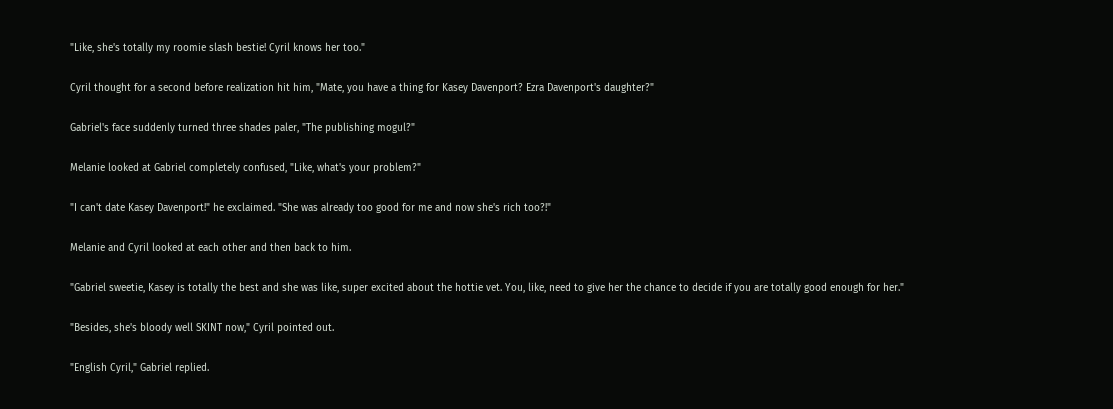"Like, she's totally my roomie slash bestie! Cyril knows her too."

Cyril thought for a second before realization hit him, "Mate, you have a thing for Kasey Davenport? Ezra Davenport's daughter?"

Gabriel's face suddenly turned three shades paler, "The publishing mogul?"

Melanie looked at Gabriel completely confused, "Like, what's your problem?"

"I can't date Kasey Davenport!" he exclaimed. "She was already too good for me and now she's rich too?!"

Melanie and Cyril looked at each other and then back to him.

"Gabriel sweetie, Kasey is totally the best and she was like, super excited about the hottie vet. You, like, need to give her the chance to decide if you are totally good enough for her."

"Besides, she's bloody well SKINT now," Cyril pointed out.

"English Cyril," Gabriel replied.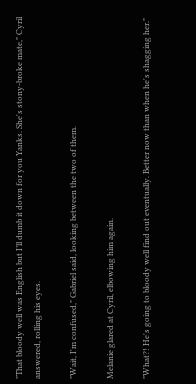"That bloody well was English but I’ll dumb it down for you Yanks. She's stony-broke mate," Cyril answered, rolling his eyes.

"Wait, I'm confused," Gabriel said, looking between the two of them.

Melanie glared at Cyril, elbowing him again.

"What?! He's going to bloody well find out eventually. Better now than when he's shagging her."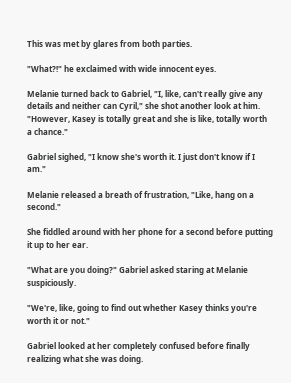This was met by glares from both parties.

"What?!" he exclaimed with wide innocent eyes.

Melanie turned back to Gabriel, "I, like, can't really give any details and neither can Cyril," she shot another look at him. "However, Kasey is totally great and she is like, totally worth a chance."

Gabriel sighed, "I know she's worth it. I just don't know if I am."

Melanie released a breath of frustration, "Like, hang on a second."

She fiddled around with her phone for a second before putting it up to her ear.

"What are you doing?" Gabriel asked staring at Melanie suspiciously.

"We're, like, going to find out whether Kasey thinks you're worth it or not."

Gabriel looked at her completely confused before finally realizing what she was doing.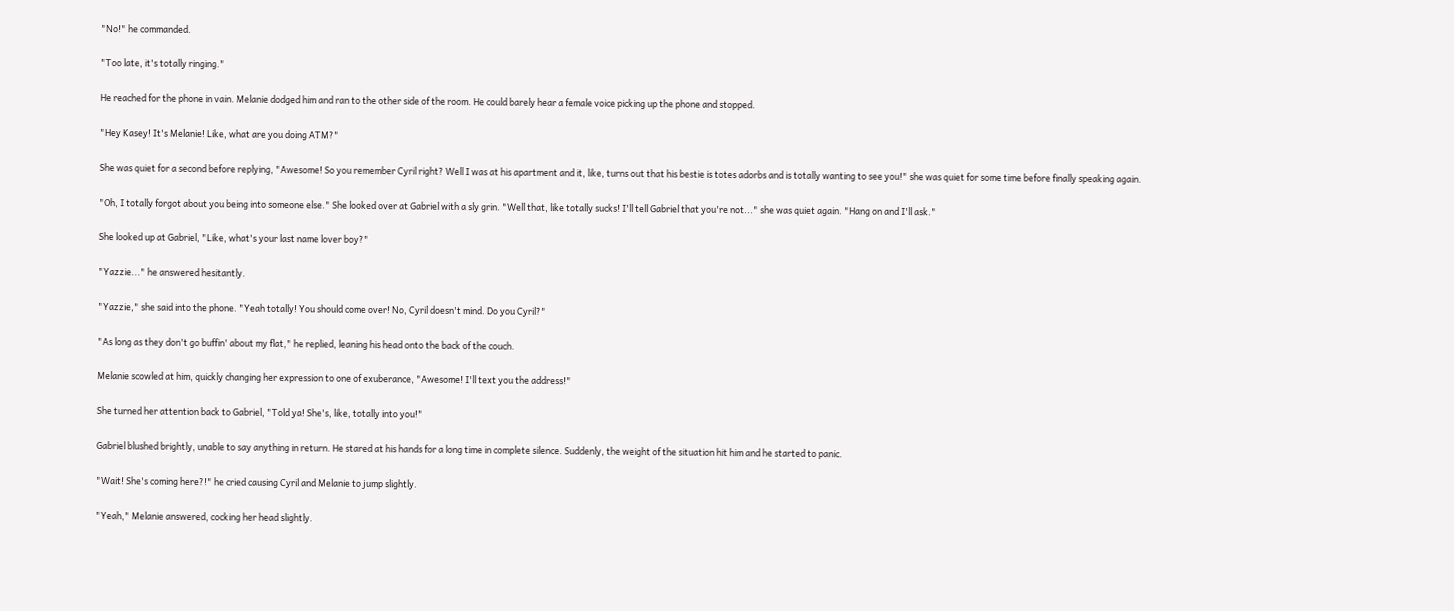"No!" he commanded.

"Too late, it's totally ringing."

He reached for the phone in vain. Melanie dodged him and ran to the other side of the room. He could barely hear a female voice picking up the phone and stopped.

"Hey Kasey! It's Melanie! Like, what are you doing ATM?"

She was quiet for a second before replying, "Awesome! So you remember Cyril right? Well I was at his apartment and it, like, turns out that his bestie is totes adorbs and is totally wanting to see you!" she was quiet for some time before finally speaking again.

"Oh, I totally forgot about you being into someone else." She looked over at Gabriel with a sly grin. "Well that, like totally sucks! I'll tell Gabriel that you're not..." she was quiet again. "Hang on and I'll ask."

She looked up at Gabriel, "Like, what's your last name lover boy?"

"Yazzie..." he answered hesitantly.

"Yazzie," she said into the phone. "Yeah totally! You should come over! No, Cyril doesn't mind. Do you Cyril?"

"As long as they don't go buffin' about my flat," he replied, leaning his head onto the back of the couch.

Melanie scowled at him, quickly changing her expression to one of exuberance, "Awesome! I'll text you the address!"

She turned her attention back to Gabriel, "Told ya! She's, like, totally into you!"

Gabriel blushed brightly, unable to say anything in return. He stared at his hands for a long time in complete silence. Suddenly, the weight of the situation hit him and he started to panic.

"Wait! She's coming here?!" he cried causing Cyril and Melanie to jump slightly.

"Yeah," Melanie answered, cocking her head slightly.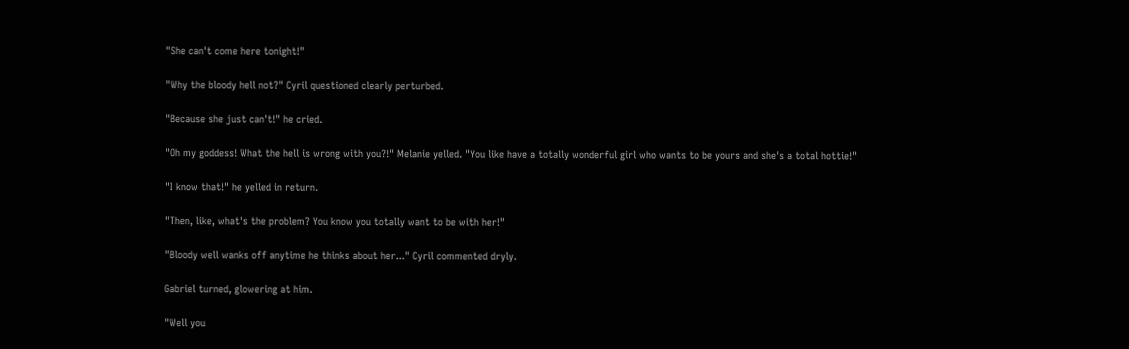"She can't come here tonight!"

"Why the bloody hell not?" Cyril questioned clearly perturbed.

"Because she just can't!" he cried.

"Oh my goddess! What the hell is wrong with you?!" Melanie yelled. "You like have a totally wonderful girl who wants to be yours and she's a total hottie!"

"I know that!" he yelled in return.

"Then, like, what's the problem? You know you totally want to be with her!"

"Bloody well wanks off anytime he thinks about her..." Cyril commented dryly.

Gabriel turned, glowering at him.

"Well you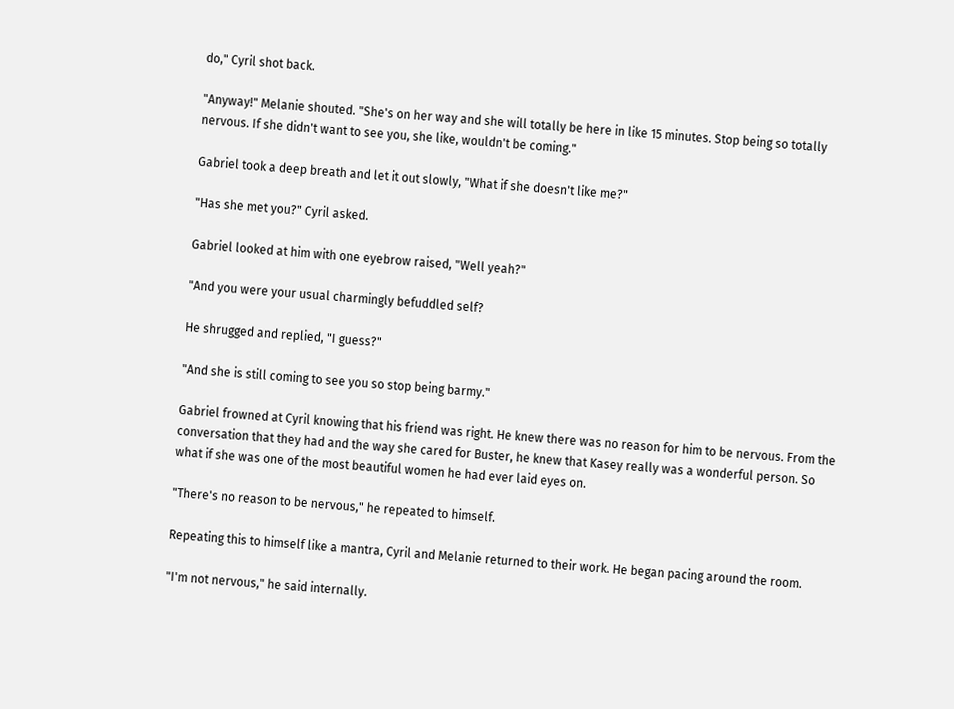do," Cyril shot back.

"Anyway!" Melanie shouted. "She's on her way and she will totally be here in like 15 minutes. Stop being so totally nervous. If she didn't want to see you, she like, wouldn't be coming."

Gabriel took a deep breath and let it out slowly, "What if she doesn't like me?"

"Has she met you?" Cyril asked.

Gabriel looked at him with one eyebrow raised, "Well yeah?"

"And you were your usual charmingly befuddled self?

He shrugged and replied, "I guess?"

"And she is still coming to see you so stop being barmy."

Gabriel frowned at Cyril knowing that his friend was right. He knew there was no reason for him to be nervous. From the conversation that they had and the way she cared for Buster, he knew that Kasey really was a wonderful person. So what if she was one of the most beautiful women he had ever laid eyes on.

"There's no reason to be nervous," he repeated to himself.

Repeating this to himself like a mantra, Cyril and Melanie returned to their work. He began pacing around the room.

"I'm not nervous," he said internally.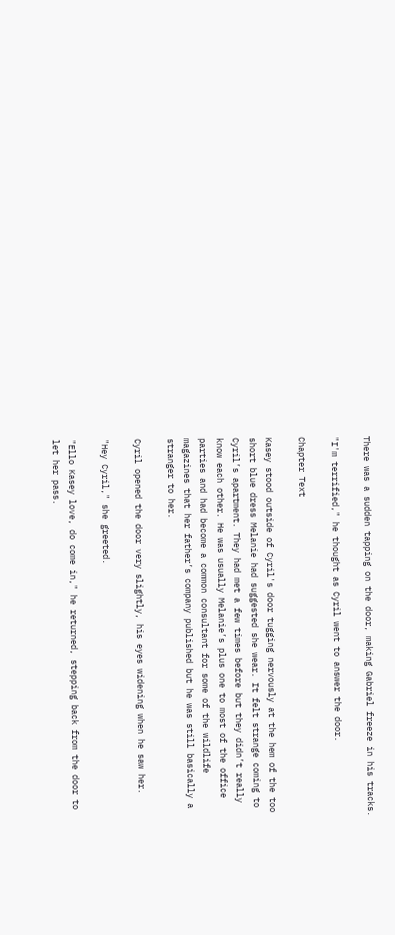There was a sudden tapping on the door, making Gabriel freeze in his tracks.

"I'm terrified," he thought as Cyril went to answer the door.

Chapter Text

Kasey stood outside of Cyril's door tugging nervously at the hem of the too short blue dress Melanie had suggested she wear. It felt strange coming to Cyril’s apartment. They had met a few times before but they didn’t really know each other. He was usually Melanie’s plus one to most of the office parties and had become a common consultant for some of the wildlife magazines that her father’s company published but he was still basically a stranger to her.

Cyril opened the door very slightly, his eyes widening when he saw her.

"Hey Cyril," she greeted.

"Ello Kasey love, do come in," he returned, stepping back from the door to let her pass.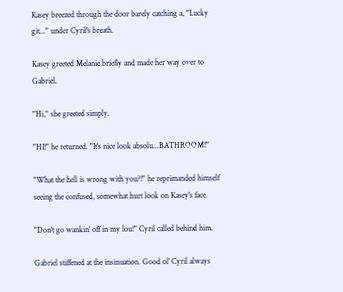Kasey breezed through the door barely catching a, "Lucky git..." under Cyril's breath.

Kasey greeted Melanie briefly and made her way over to Gabriel.

"Hi," she greeted simply.

"HI!" he returned. "It's nice look absolu...BATHROOM!"

"What the hell is wrong with you?!" he reprimanded himself seeing the confused, somewhat hurt look on Kasey's face.

"Don't go wankin' off in my lou!" Cyril called behind him.

Gabriel stiffened at the insinuation. Good ol’ Cyril always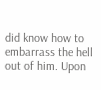did know how to embarrass the hell out of him. Upon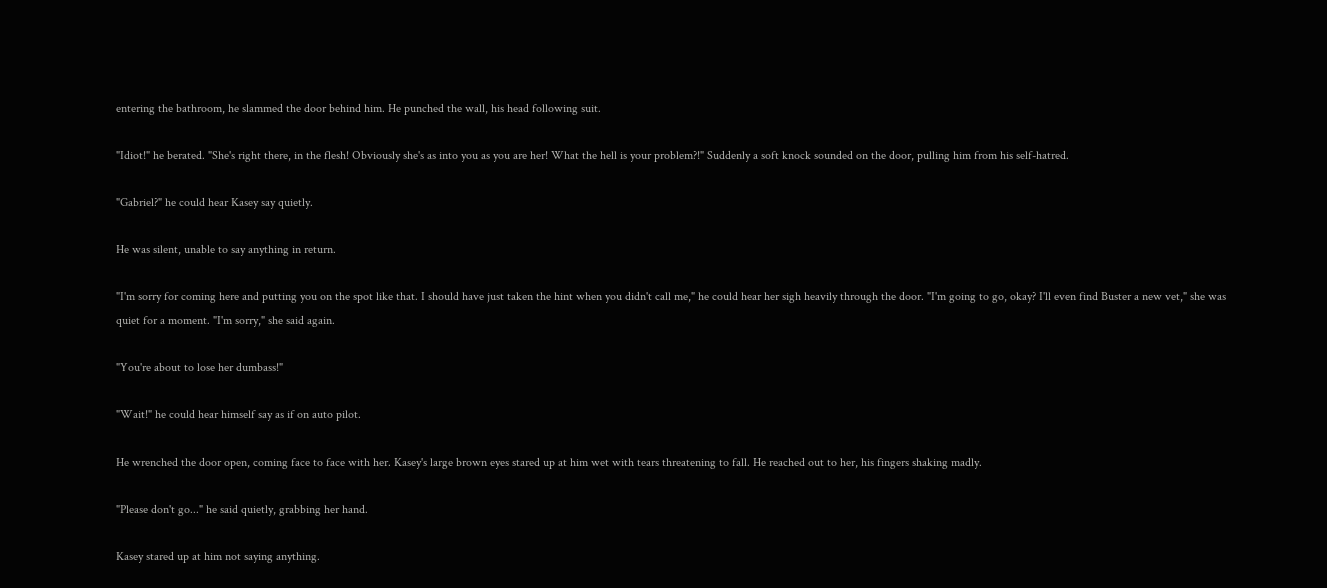entering the bathroom, he slammed the door behind him. He punched the wall, his head following suit.

"Idiot!" he berated. "She's right there, in the flesh! Obviously she's as into you as you are her! What the hell is your problem?!" Suddenly a soft knock sounded on the door, pulling him from his self-hatred.

"Gabriel?" he could hear Kasey say quietly.

He was silent, unable to say anything in return.

"I'm sorry for coming here and putting you on the spot like that. I should have just taken the hint when you didn't call me," he could hear her sigh heavily through the door. "I'm going to go, okay? I'll even find Buster a new vet," she was quiet for a moment. "I'm sorry," she said again.

"You're about to lose her dumbass!"

"Wait!" he could hear himself say as if on auto pilot.

He wrenched the door open, coming face to face with her. Kasey's large brown eyes stared up at him wet with tears threatening to fall. He reached out to her, his fingers shaking madly.

"Please don't go..." he said quietly, grabbing her hand.

Kasey stared up at him not saying anything.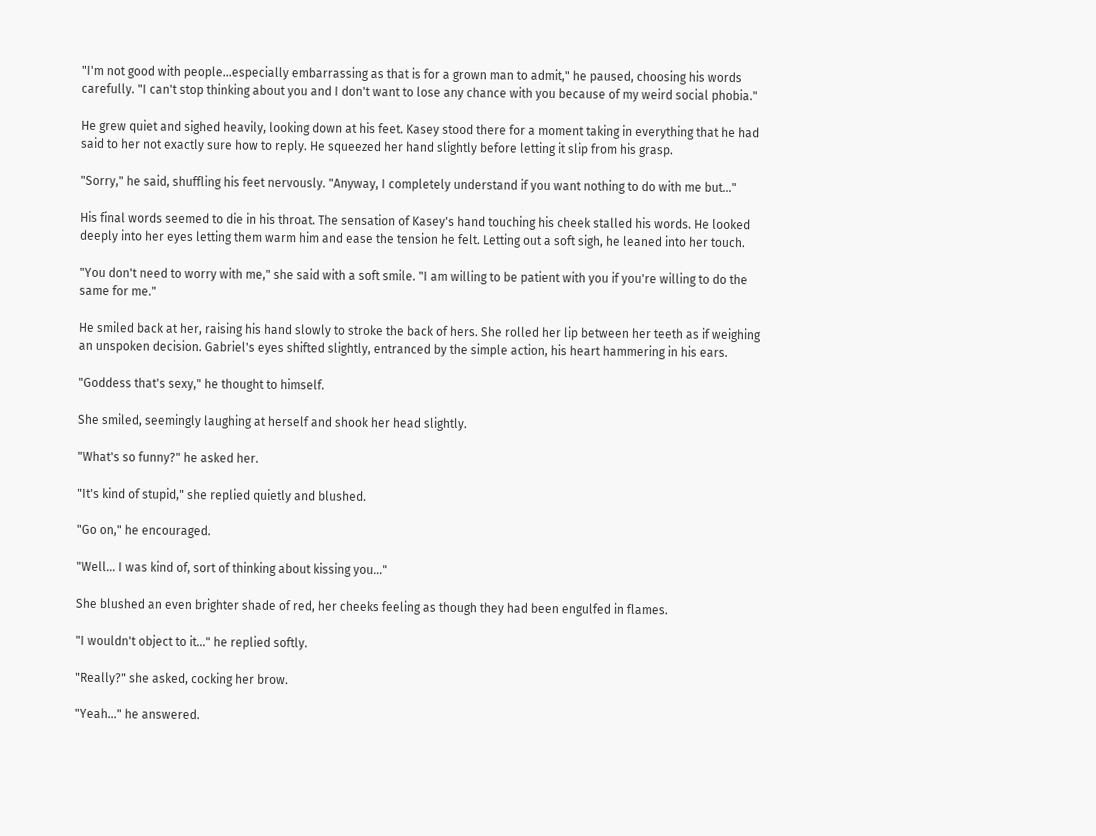"I'm not good with people...especially embarrassing as that is for a grown man to admit," he paused, choosing his words carefully. "I can't stop thinking about you and I don't want to lose any chance with you because of my weird social phobia."

He grew quiet and sighed heavily, looking down at his feet. Kasey stood there for a moment taking in everything that he had said to her not exactly sure how to reply. He squeezed her hand slightly before letting it slip from his grasp.

"Sorry," he said, shuffling his feet nervously. "Anyway, I completely understand if you want nothing to do with me but..."

His final words seemed to die in his throat. The sensation of Kasey's hand touching his cheek stalled his words. He looked deeply into her eyes letting them warm him and ease the tension he felt. Letting out a soft sigh, he leaned into her touch.

"You don't need to worry with me," she said with a soft smile. "I am willing to be patient with you if you're willing to do the same for me."

He smiled back at her, raising his hand slowly to stroke the back of hers. She rolled her lip between her teeth as if weighing an unspoken decision. Gabriel's eyes shifted slightly, entranced by the simple action, his heart hammering in his ears.

"Goddess that's sexy," he thought to himself.

She smiled, seemingly laughing at herself and shook her head slightly.

"What's so funny?" he asked her.

"It's kind of stupid," she replied quietly and blushed.

"Go on," he encouraged.

"Well... I was kind of, sort of thinking about kissing you..."

She blushed an even brighter shade of red, her cheeks feeling as though they had been engulfed in flames.

"I wouldn't object to it..." he replied softly.

"Really?" she asked, cocking her brow.

"Yeah..." he answered.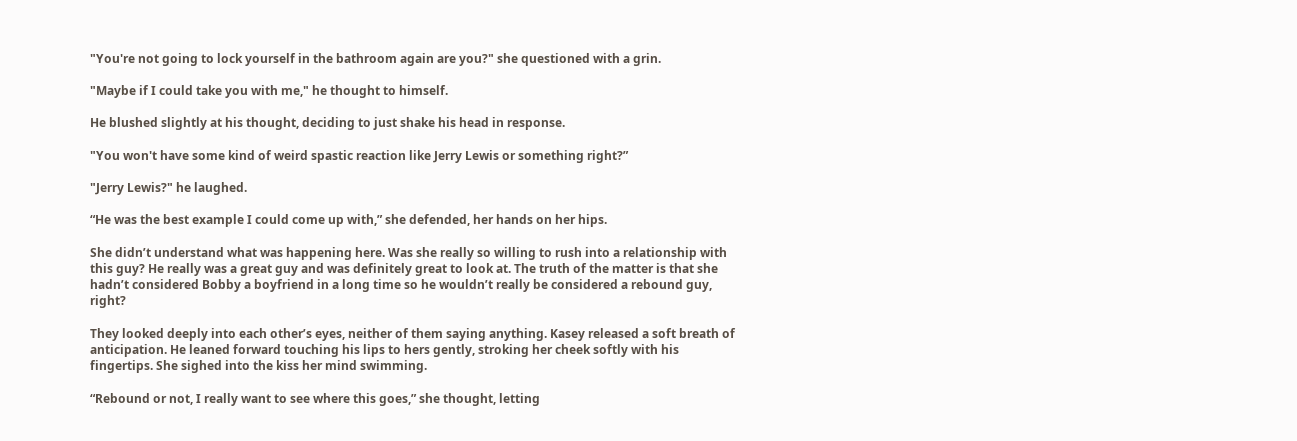"You're not going to lock yourself in the bathroom again are you?" she questioned with a grin.

"Maybe if I could take you with me," he thought to himself.

He blushed slightly at his thought, deciding to just shake his head in response.

"You won't have some kind of weird spastic reaction like Jerry Lewis or something right?”

"Jerry Lewis?" he laughed.

“He was the best example I could come up with,” she defended, her hands on her hips.

She didn’t understand what was happening here. Was she really so willing to rush into a relationship with this guy? He really was a great guy and was definitely great to look at. The truth of the matter is that she hadn’t considered Bobby a boyfriend in a long time so he wouldn’t really be considered a rebound guy, right?

They looked deeply into each other’s eyes, neither of them saying anything. Kasey released a soft breath of anticipation. He leaned forward touching his lips to hers gently, stroking her cheek softly with his fingertips. She sighed into the kiss her mind swimming.

“Rebound or not, I really want to see where this goes,” she thought, letting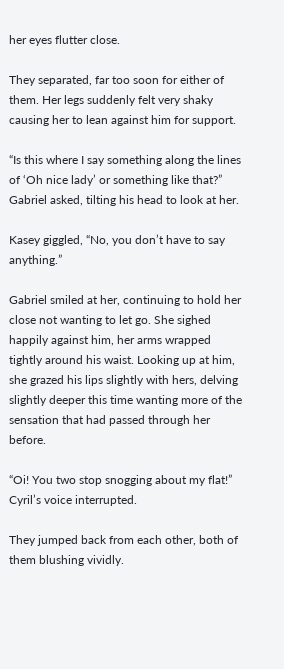her eyes flutter close.

They separated, far too soon for either of them. Her legs suddenly felt very shaky causing her to lean against him for support.

“Is this where I say something along the lines of ‘Oh nice lady’ or something like that?” Gabriel asked, tilting his head to look at her.

Kasey giggled, “No, you don’t have to say anything.”

Gabriel smiled at her, continuing to hold her close not wanting to let go. She sighed happily against him, her arms wrapped tightly around his waist. Looking up at him, she grazed his lips slightly with hers, delving slightly deeper this time wanting more of the sensation that had passed through her before.

“Oi! You two stop snogging about my flat!” Cyril’s voice interrupted.

They jumped back from each other, both of them blushing vividly.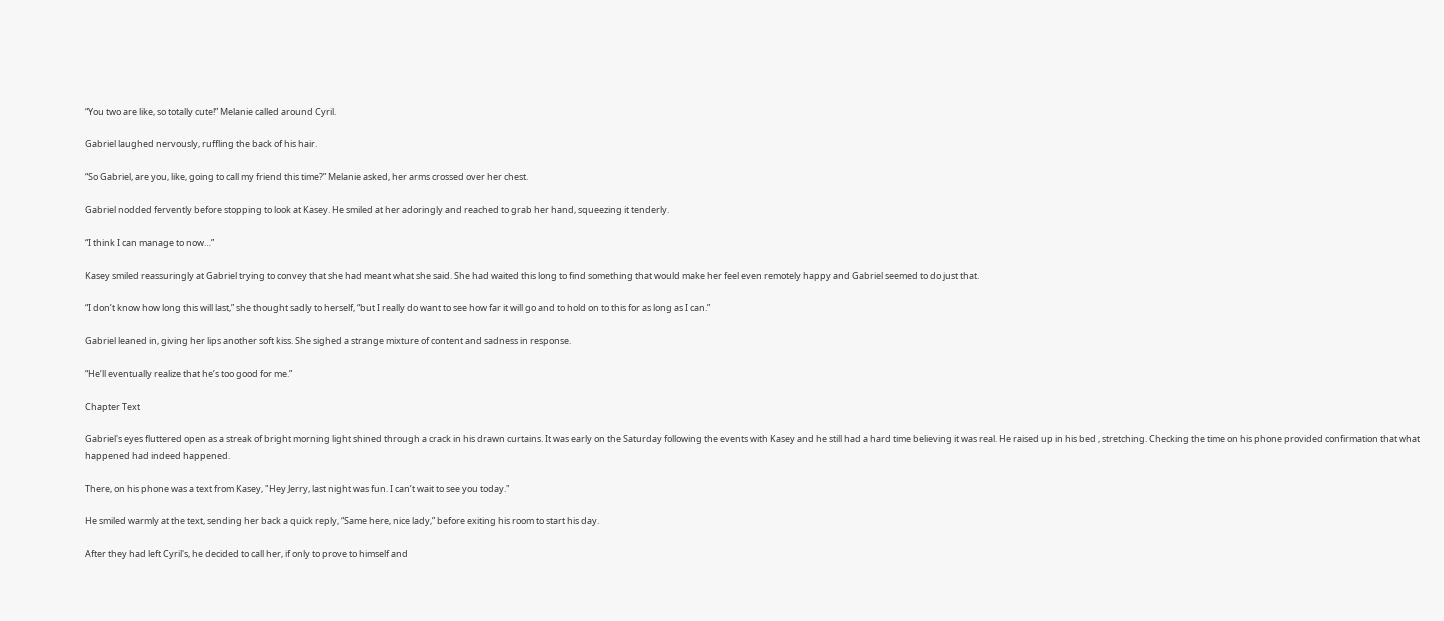“You two are like, so totally cute!” Melanie called around Cyril.

Gabriel laughed nervously, ruffling the back of his hair.

“So Gabriel, are you, like, going to call my friend this time?” Melanie asked, her arms crossed over her chest.

Gabriel nodded fervently before stopping to look at Kasey. He smiled at her adoringly and reached to grab her hand, squeezing it tenderly.

“I think I can manage to now…”

Kasey smiled reassuringly at Gabriel trying to convey that she had meant what she said. She had waited this long to find something that would make her feel even remotely happy and Gabriel seemed to do just that.

“I don’t know how long this will last,” she thought sadly to herself, “but I really do want to see how far it will go and to hold on to this for as long as I can.”

Gabriel leaned in, giving her lips another soft kiss. She sighed a strange mixture of content and sadness in response.

“He’ll eventually realize that he’s too good for me.”

Chapter Text

Gabriel's eyes fluttered open as a streak of bright morning light shined through a crack in his drawn curtains. It was early on the Saturday following the events with Kasey and he still had a hard time believing it was real. He raised up in his bed , stretching. Checking the time on his phone provided confirmation that what happened had indeed happened.

There, on his phone was a text from Kasey, "Hey Jerry, last night was fun. I can’t wait to see you today."

He smiled warmly at the text, sending her back a quick reply, “Same here, nice lady,” before exiting his room to start his day.

After they had left Cyril's, he decided to call her, if only to prove to himself and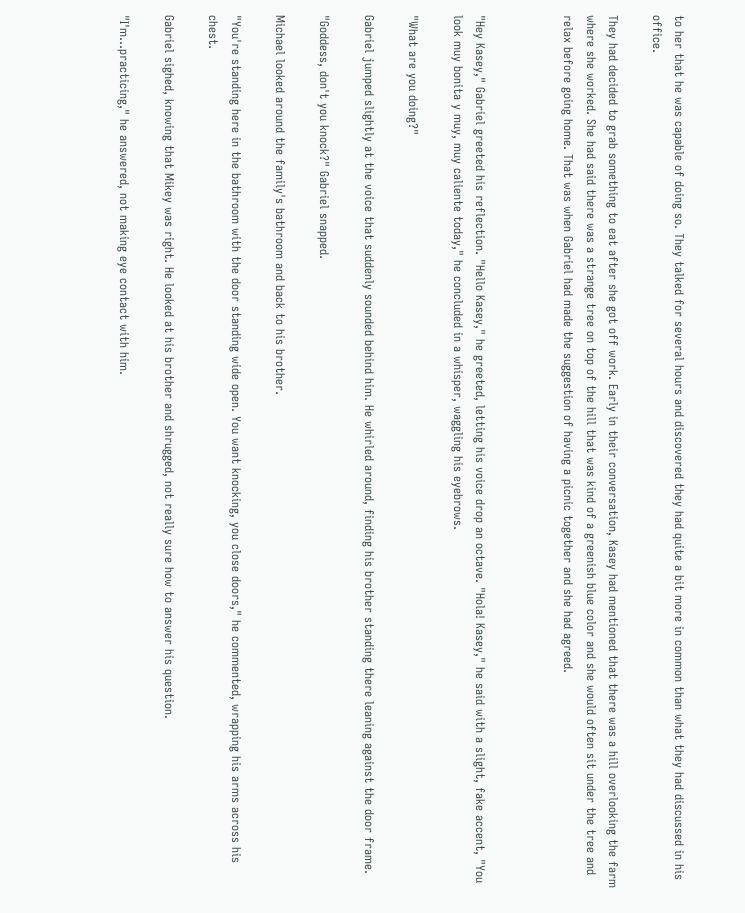to her that he was capable of doing so. They talked for several hours and discovered they had quite a bit more in common than what they had discussed in his office.

They had decided to grab something to eat after she got off work. Early in their conversation, Kasey had mentioned that there was a hill overlooking the farm where she worked. She had said there was a strange tree on top of the hill that was kind of a greenish blue color and she would often sit under the tree and relax before going home. That was when Gabriel had made the suggestion of having a picnic together and she had agreed.



"Hey Kasey," Gabriel greeted his reflection. "Hello Kasey," he greeted, letting his voice drop an octave. "Hola! Kasey," he said with a slight, fake accent, "You look muy bonita y muy, muy caliente today," he concluded in a whisper, waggling his eyebrows.

"What are you doing?"

Gabriel jumped slightly at the voice that suddenly sounded behind him. He whirled around, finding his brother standing there leaning against the door frame.

"Goddess, don't you knock?" Gabriel snapped.

Michael looked around the family's bathroom and back to his brother.

"You're standing here in the bathroom with the door standing wide open. You want knocking, you close doors," he commented, wrapping his arms across his chest.

Gabriel sighed, knowing that Mikey was right. He looked at his brother and shrugged, not really sure how to answer his question.

"I'm...practicing," he answered, not making eye contact with him.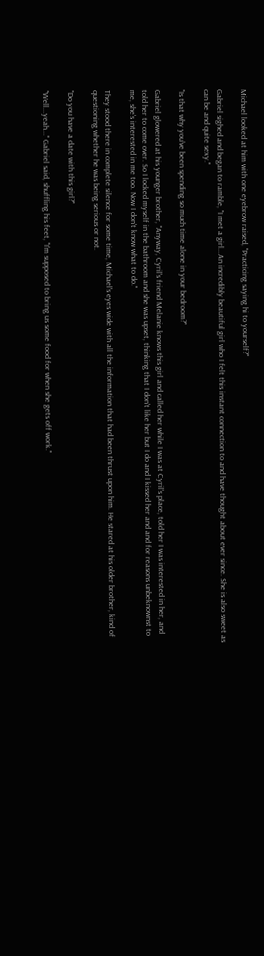Michael looked at him with one eyebrow raised, "Practicing saying hi to yourself?"

Gabriel sighed and began to ramble, "I met a girl...An incredibly beautiful girl who I felt this instant connection to and have thought about ever since. She is also sweet as can be and quite sexy."

"Is that why you've been spending so much time alone in your bedroom?"

Gabriel glowered at his younger brother, "Anyway, Cyril's friend Melanie knows this girl and called her while I was at Cyril's place, told her I was interested in her, and told her to come over. So I locked myself in the bathroom and she was upset, thinking that I don't like her but I do and I kissed her and and for reasons unbeknownst to me, she's interested in me too. Now I don't know what to do."

They stood there in complete silence for some time, Michael's eyes wide with all the information that had been thrust upon him. He stared at his older brother, kind of questioning whether he was being serious or not.

"Do you have a date with this girl?"

"Well...yeah..." Gabriel said, shuffling his feet, "I'm supposed to bring us some food for when she gets off work."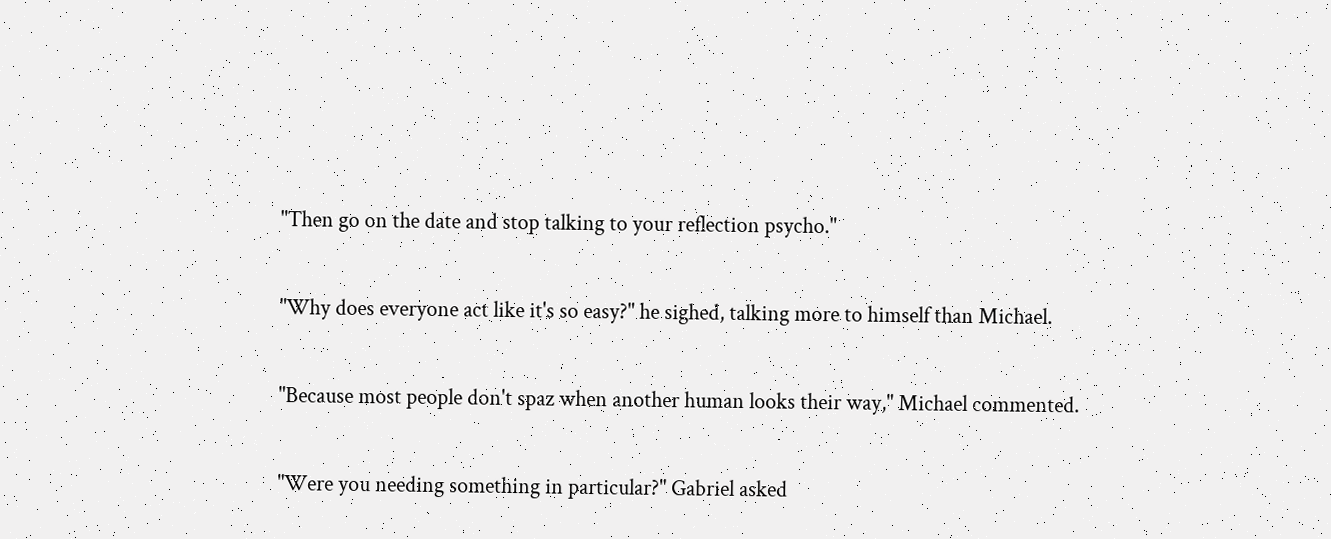"Then go on the date and stop talking to your reflection psycho."

"Why does everyone act like it's so easy?" he sighed, talking more to himself than Michael.

"Because most people don't spaz when another human looks their way," Michael commented.

"Were you needing something in particular?" Gabriel asked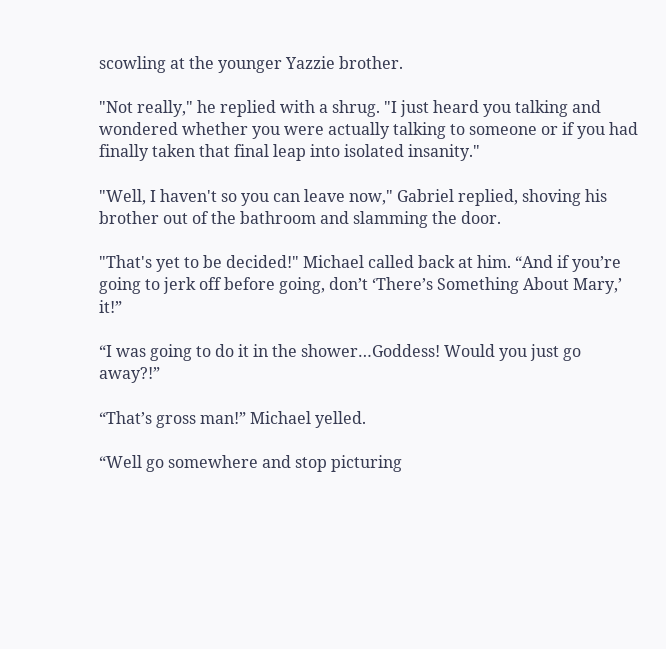scowling at the younger Yazzie brother.

"Not really," he replied with a shrug. "I just heard you talking and wondered whether you were actually talking to someone or if you had finally taken that final leap into isolated insanity."

"Well, I haven't so you can leave now," Gabriel replied, shoving his brother out of the bathroom and slamming the door.

"That's yet to be decided!" Michael called back at him. “And if you’re going to jerk off before going, don’t ‘There’s Something About Mary,’ it!”

“I was going to do it in the shower…Goddess! Would you just go away?!”

“That’s gross man!” Michael yelled.

“Well go somewhere and stop picturing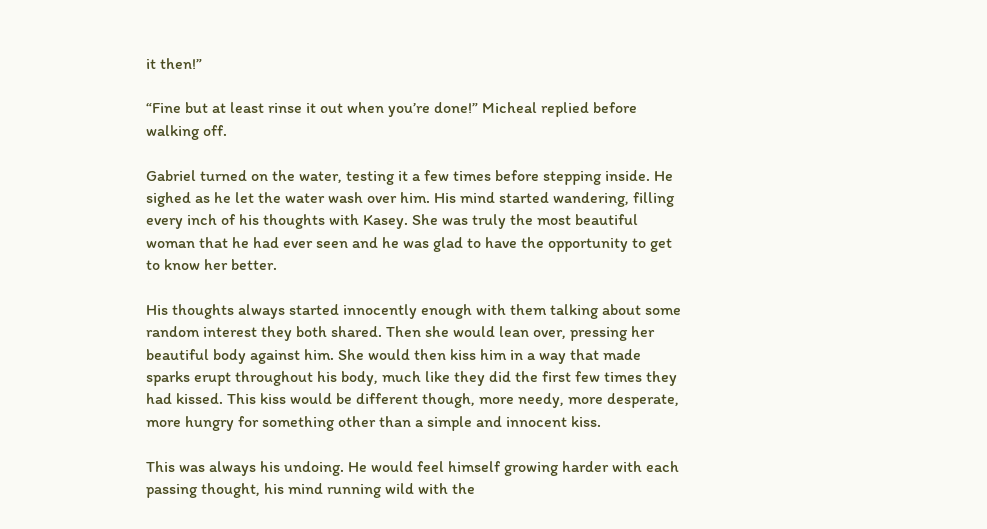it then!”

“Fine but at least rinse it out when you’re done!” Micheal replied before walking off.

Gabriel turned on the water, testing it a few times before stepping inside. He sighed as he let the water wash over him. His mind started wandering, filling every inch of his thoughts with Kasey. She was truly the most beautiful woman that he had ever seen and he was glad to have the opportunity to get to know her better.

His thoughts always started innocently enough with them talking about some random interest they both shared. Then she would lean over, pressing her beautiful body against him. She would then kiss him in a way that made sparks erupt throughout his body, much like they did the first few times they had kissed. This kiss would be different though, more needy, more desperate, more hungry for something other than a simple and innocent kiss.

This was always his undoing. He would feel himself growing harder with each passing thought, his mind running wild with the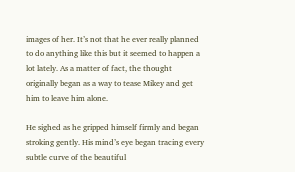images of her. It’s not that he ever really planned to do anything like this but it seemed to happen a lot lately. As a matter of fact, the thought originally began as a way to tease Mikey and get him to leave him alone.

He sighed as he gripped himself firmly and began stroking gently. His mind’s eye began tracing every subtle curve of the beautiful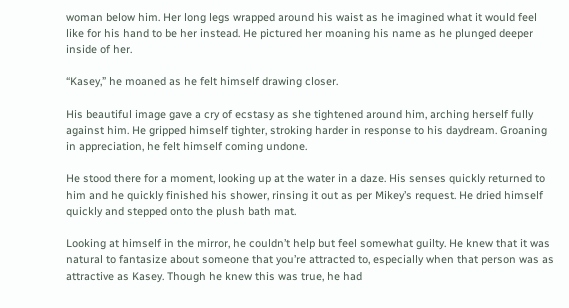woman below him. Her long legs wrapped around his waist as he imagined what it would feel like for his hand to be her instead. He pictured her moaning his name as he plunged deeper inside of her.

“Kasey,” he moaned as he felt himself drawing closer.

His beautiful image gave a cry of ecstasy as she tightened around him, arching herself fully against him. He gripped himself tighter, stroking harder in response to his daydream. Groaning in appreciation, he felt himself coming undone.

He stood there for a moment, looking up at the water in a daze. His senses quickly returned to him and he quickly finished his shower, rinsing it out as per Mikey’s request. He dried himself quickly and stepped onto the plush bath mat.

Looking at himself in the mirror, he couldn’t help but feel somewhat guilty. He knew that it was natural to fantasize about someone that you’re attracted to, especially when that person was as attractive as Kasey. Though he knew this was true, he had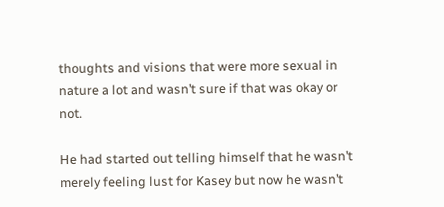thoughts and visions that were more sexual in nature a lot and wasn’t sure if that was okay or not.

He had started out telling himself that he wasn’t merely feeling lust for Kasey but now he wasn’t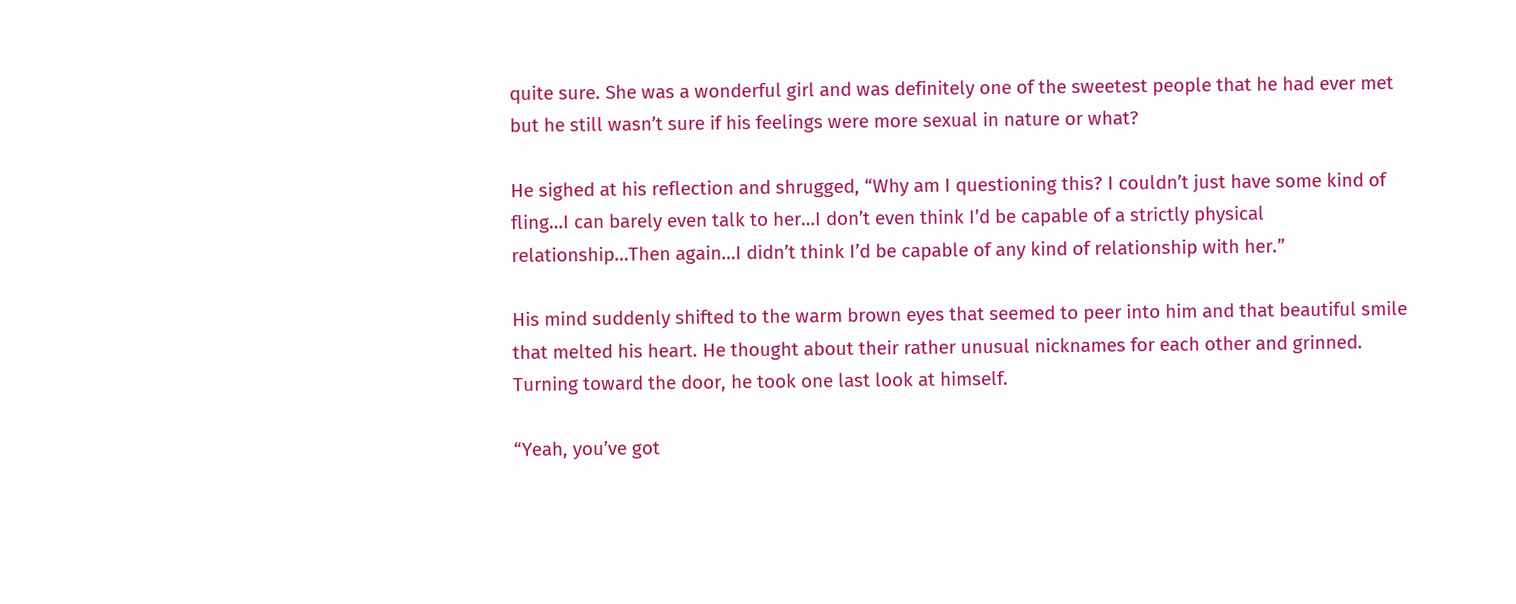quite sure. She was a wonderful girl and was definitely one of the sweetest people that he had ever met but he still wasn’t sure if his feelings were more sexual in nature or what?

He sighed at his reflection and shrugged, “Why am I questioning this? I couldn’t just have some kind of fling…I can barely even talk to her…I don’t even think I’d be capable of a strictly physical relationship…Then again…I didn’t think I’d be capable of any kind of relationship with her.”

His mind suddenly shifted to the warm brown eyes that seemed to peer into him and that beautiful smile that melted his heart. He thought about their rather unusual nicknames for each other and grinned. Turning toward the door, he took one last look at himself.

“Yeah, you’ve got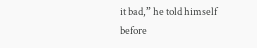it bad,” he told himself before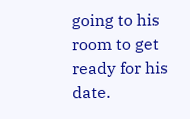going to his room to get ready for his date.